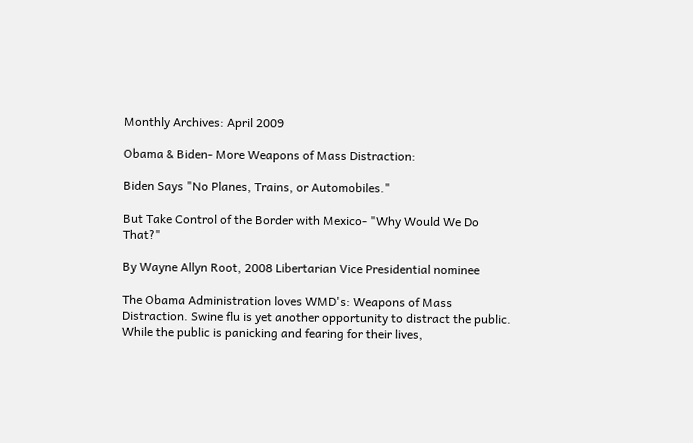Monthly Archives: April 2009

Obama & Biden- More Weapons of Mass Distraction:

Biden Says "No Planes, Trains, or Automobiles."

But Take Control of the Border with Mexico- "Why Would We Do That?"

By Wayne Allyn Root, 2008 Libertarian Vice Presidential nominee

The Obama Administration loves WMD's: Weapons of Mass Distraction. Swine flu is yet another opportunity to distract the public. While the public is panicking and fearing for their lives,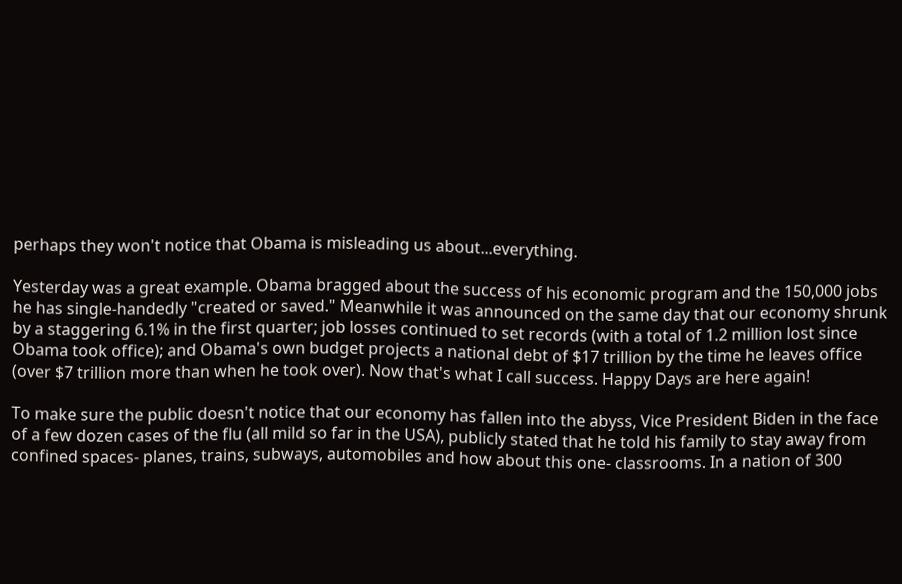perhaps they won't notice that Obama is misleading us about...everything.

Yesterday was a great example. Obama bragged about the success of his economic program and the 150,000 jobs he has single-handedly "created or saved." Meanwhile it was announced on the same day that our economy shrunk by a staggering 6.1% in the first quarter; job losses continued to set records (with a total of 1.2 million lost since Obama took office); and Obama's own budget projects a national debt of $17 trillion by the time he leaves office (over $7 trillion more than when he took over). Now that's what I call success. Happy Days are here again!

To make sure the public doesn't notice that our economy has fallen into the abyss, Vice President Biden in the face of a few dozen cases of the flu (all mild so far in the USA), publicly stated that he told his family to stay away from confined spaces- planes, trains, subways, automobiles and how about this one- classrooms. In a nation of 300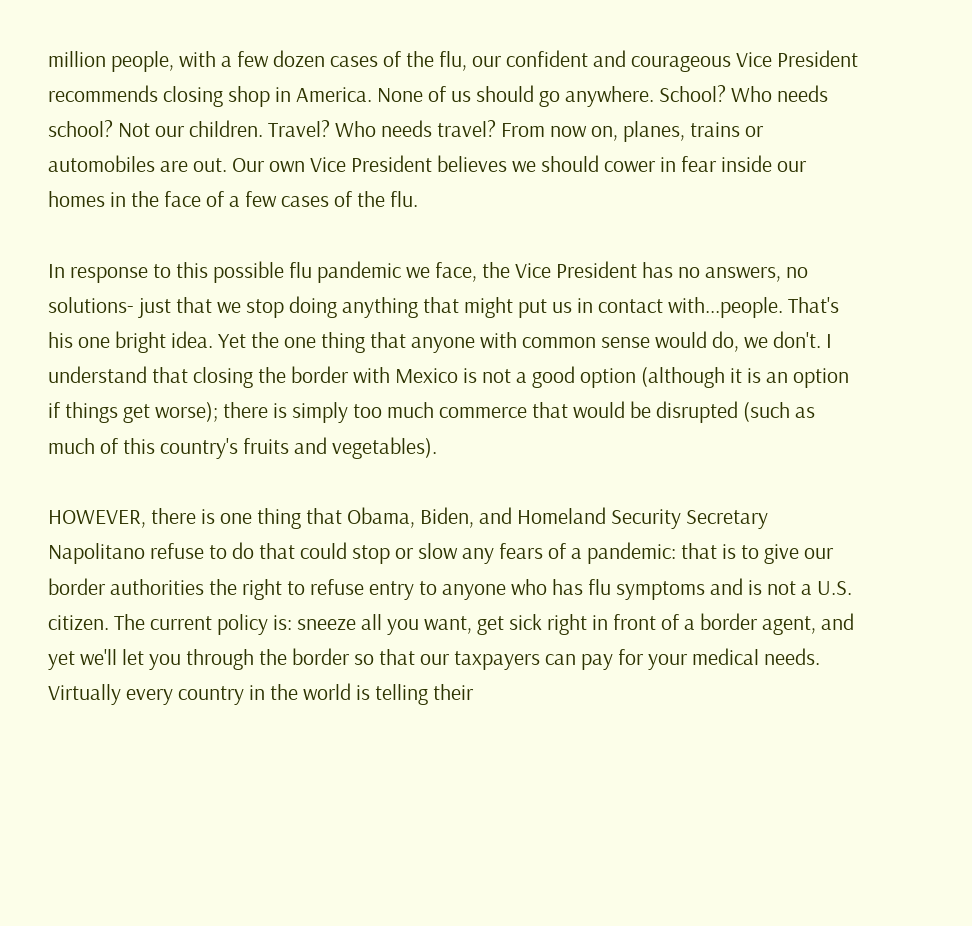million people, with a few dozen cases of the flu, our confident and courageous Vice President recommends closing shop in America. None of us should go anywhere. School? Who needs school? Not our children. Travel? Who needs travel? From now on, planes, trains or automobiles are out. Our own Vice President believes we should cower in fear inside our homes in the face of a few cases of the flu.

In response to this possible flu pandemic we face, the Vice President has no answers, no solutions- just that we stop doing anything that might put us in contact with...people. That's his one bright idea. Yet the one thing that anyone with common sense would do, we don't. I understand that closing the border with Mexico is not a good option (although it is an option if things get worse); there is simply too much commerce that would be disrupted (such as much of this country's fruits and vegetables).

HOWEVER, there is one thing that Obama, Biden, and Homeland Security Secretary Napolitano refuse to do that could stop or slow any fears of a pandemic: that is to give our border authorities the right to refuse entry to anyone who has flu symptoms and is not a U.S. citizen. The current policy is: sneeze all you want, get sick right in front of a border agent, and yet we'll let you through the border so that our taxpayers can pay for your medical needs. Virtually every country in the world is telling their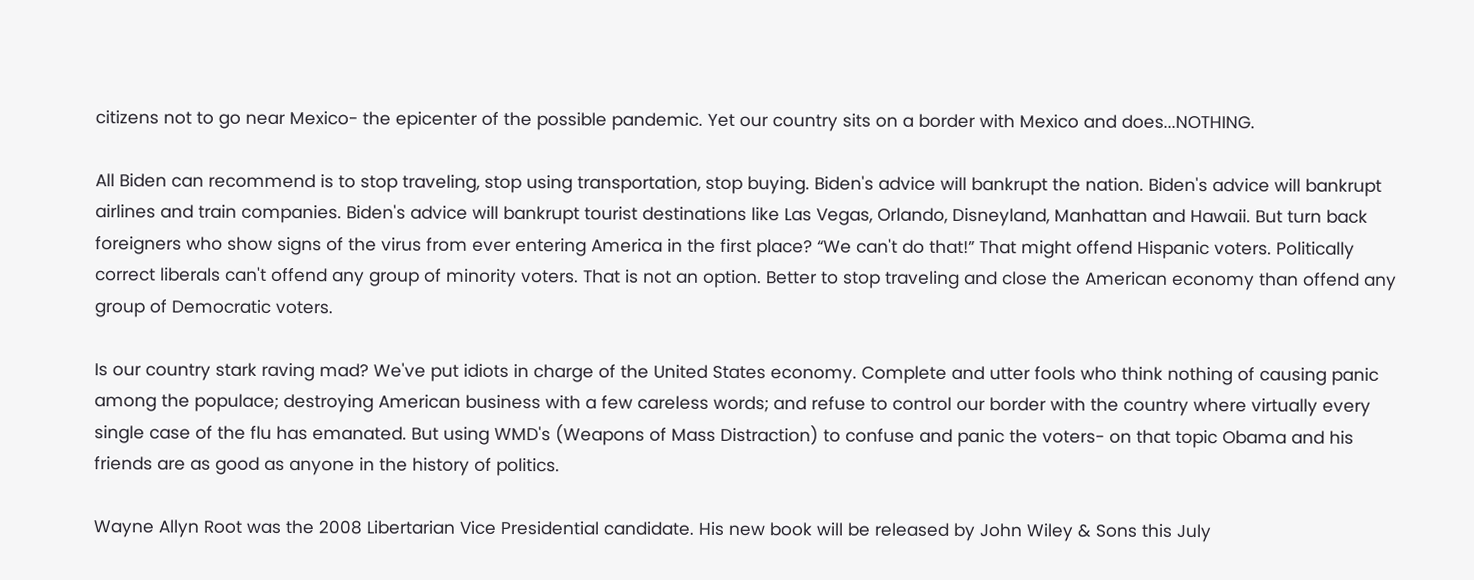citizens not to go near Mexico- the epicenter of the possible pandemic. Yet our country sits on a border with Mexico and does...NOTHING.

All Biden can recommend is to stop traveling, stop using transportation, stop buying. Biden's advice will bankrupt the nation. Biden's advice will bankrupt airlines and train companies. Biden's advice will bankrupt tourist destinations like Las Vegas, Orlando, Disneyland, Manhattan and Hawaii. But turn back foreigners who show signs of the virus from ever entering America in the first place? “We can't do that!” That might offend Hispanic voters. Politically correct liberals can't offend any group of minority voters. That is not an option. Better to stop traveling and close the American economy than offend any group of Democratic voters.

Is our country stark raving mad? We've put idiots in charge of the United States economy. Complete and utter fools who think nothing of causing panic among the populace; destroying American business with a few careless words; and refuse to control our border with the country where virtually every single case of the flu has emanated. But using WMD's (Weapons of Mass Distraction) to confuse and panic the voters- on that topic Obama and his friends are as good as anyone in the history of politics.

Wayne Allyn Root was the 2008 Libertarian Vice Presidential candidate. His new book will be released by John Wiley & Sons this July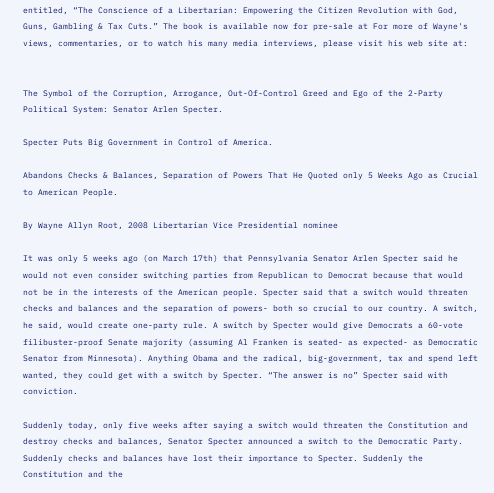entitled, “The Conscience of a Libertarian: Empowering the Citizen Revolution with God, Guns, Gambling & Tax Cuts.” The book is available now for pre-sale at For more of Wayne's views, commentaries, or to watch his many media interviews, please visit his web site at:


The Symbol of the Corruption, Arrogance, Out-Of-Control Greed and Ego of the 2-Party Political System: Senator Arlen Specter.

Specter Puts Big Government in Control of America.

Abandons Checks & Balances, Separation of Powers That He Quoted only 5 Weeks Ago as Crucial to American People.

By Wayne Allyn Root, 2008 Libertarian Vice Presidential nominee

It was only 5 weeks ago (on March 17th) that Pennsylvania Senator Arlen Specter said he would not even consider switching parties from Republican to Democrat because that would not be in the interests of the American people. Specter said that a switch would threaten checks and balances and the separation of powers- both so crucial to our country. A switch, he said, would create one-party rule. A switch by Specter would give Democrats a 60-vote filibuster-proof Senate majority (assuming Al Franken is seated- as expected- as Democratic Senator from Minnesota). Anything Obama and the radical, big-government, tax and spend left wanted, they could get with a switch by Specter. “The answer is no” Specter said with conviction.

Suddenly today, only five weeks after saying a switch would threaten the Constitution and destroy checks and balances, Senator Specter announced a switch to the Democratic Party. Suddenly checks and balances have lost their importance to Specter. Suddenly the Constitution and the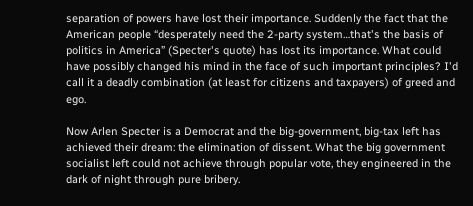separation of powers have lost their importance. Suddenly the fact that the American people “desperately need the 2-party system…that's the basis of politics in America” (Specter's quote) has lost its importance. What could have possibly changed his mind in the face of such important principles? I'd call it a deadly combination (at least for citizens and taxpayers) of greed and ego.

Now Arlen Specter is a Democrat and the big-government, big-tax left has achieved their dream: the elimination of dissent. What the big government socialist left could not achieve through popular vote, they engineered in the dark of night through pure bribery.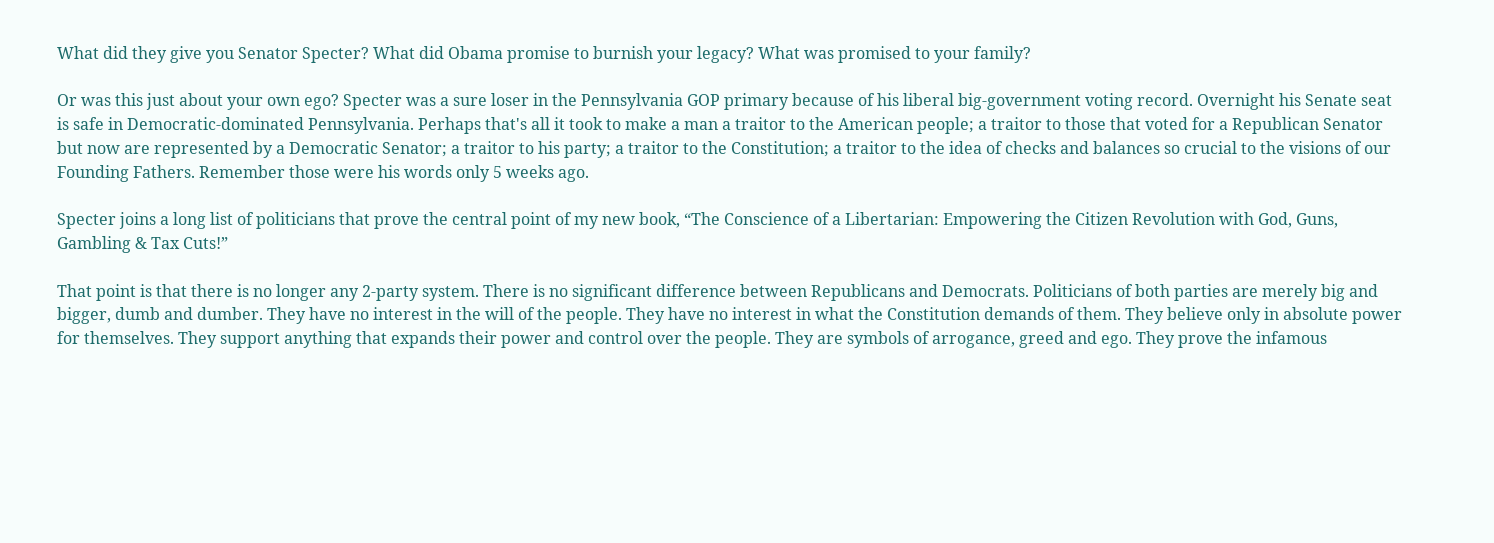What did they give you Senator Specter? What did Obama promise to burnish your legacy? What was promised to your family?

Or was this just about your own ego? Specter was a sure loser in the Pennsylvania GOP primary because of his liberal big-government voting record. Overnight his Senate seat is safe in Democratic-dominated Pennsylvania. Perhaps that's all it took to make a man a traitor to the American people; a traitor to those that voted for a Republican Senator but now are represented by a Democratic Senator; a traitor to his party; a traitor to the Constitution; a traitor to the idea of checks and balances so crucial to the visions of our Founding Fathers. Remember those were his words only 5 weeks ago.

Specter joins a long list of politicians that prove the central point of my new book, “The Conscience of a Libertarian: Empowering the Citizen Revolution with God, Guns, Gambling & Tax Cuts!”

That point is that there is no longer any 2-party system. There is no significant difference between Republicans and Democrats. Politicians of both parties are merely big and bigger, dumb and dumber. They have no interest in the will of the people. They have no interest in what the Constitution demands of them. They believe only in absolute power for themselves. They support anything that expands their power and control over the people. They are symbols of arrogance, greed and ego. They prove the infamous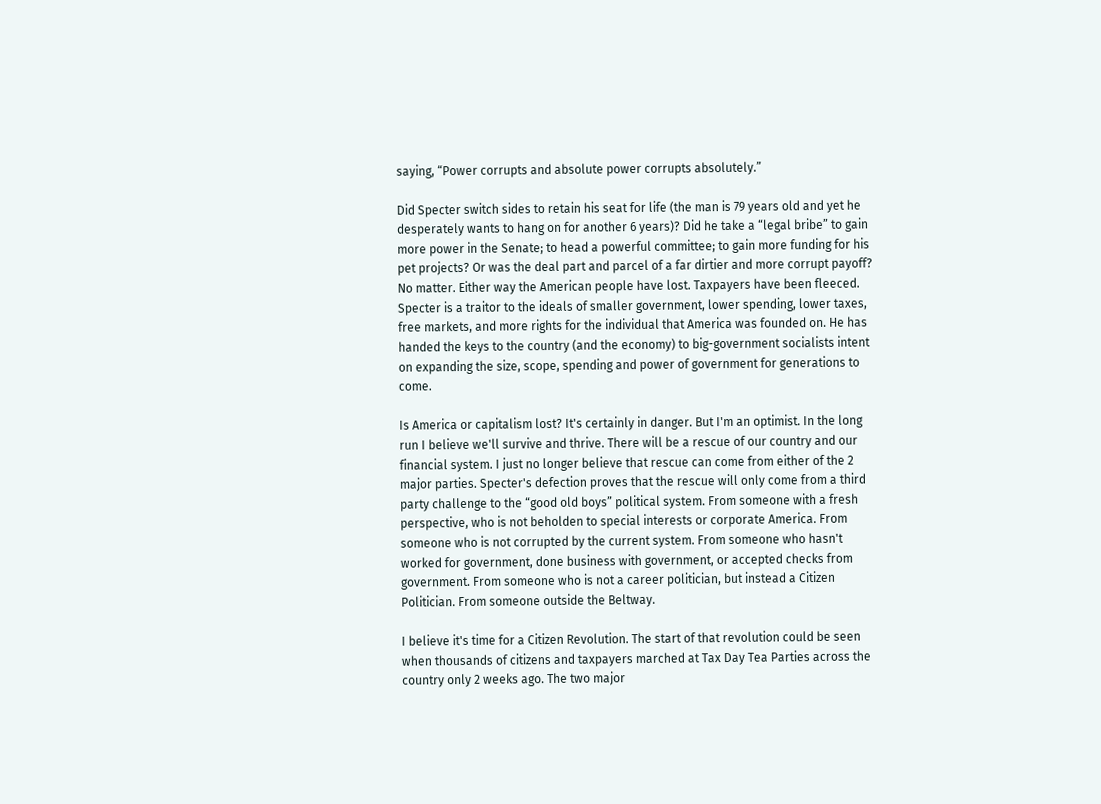saying, “Power corrupts and absolute power corrupts absolutely.”

Did Specter switch sides to retain his seat for life (the man is 79 years old and yet he desperately wants to hang on for another 6 years)? Did he take a “legal bribe” to gain more power in the Senate; to head a powerful committee; to gain more funding for his pet projects? Or was the deal part and parcel of a far dirtier and more corrupt payoff? No matter. Either way the American people have lost. Taxpayers have been fleeced. Specter is a traitor to the ideals of smaller government, lower spending, lower taxes, free markets, and more rights for the individual that America was founded on. He has handed the keys to the country (and the economy) to big-government socialists intent on expanding the size, scope, spending and power of government for generations to come.

Is America or capitalism lost? It's certainly in danger. But I'm an optimist. In the long run I believe we'll survive and thrive. There will be a rescue of our country and our financial system. I just no longer believe that rescue can come from either of the 2 major parties. Specter's defection proves that the rescue will only come from a third party challenge to the “good old boys” political system. From someone with a fresh perspective, who is not beholden to special interests or corporate America. From someone who is not corrupted by the current system. From someone who hasn't worked for government, done business with government, or accepted checks from government. From someone who is not a career politician, but instead a Citizen Politician. From someone outside the Beltway.

I believe it's time for a Citizen Revolution. The start of that revolution could be seen when thousands of citizens and taxpayers marched at Tax Day Tea Parties across the country only 2 weeks ago. The two major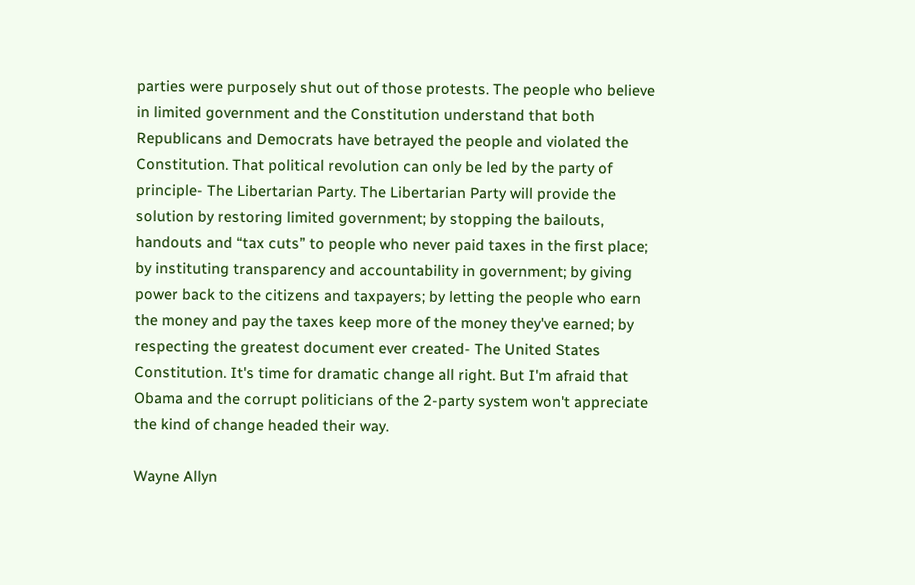parties were purposely shut out of those protests. The people who believe in limited government and the Constitution understand that both Republicans and Democrats have betrayed the people and violated the Constitution. That political revolution can only be led by the party of principle- The Libertarian Party. The Libertarian Party will provide the solution by restoring limited government; by stopping the bailouts, handouts and “tax cuts” to people who never paid taxes in the first place; by instituting transparency and accountability in government; by giving power back to the citizens and taxpayers; by letting the people who earn the money and pay the taxes keep more of the money they've earned; by respecting the greatest document ever created- The United States Constitution. It's time for dramatic change all right. But I'm afraid that Obama and the corrupt politicians of the 2-party system won't appreciate the kind of change headed their way.

Wayne Allyn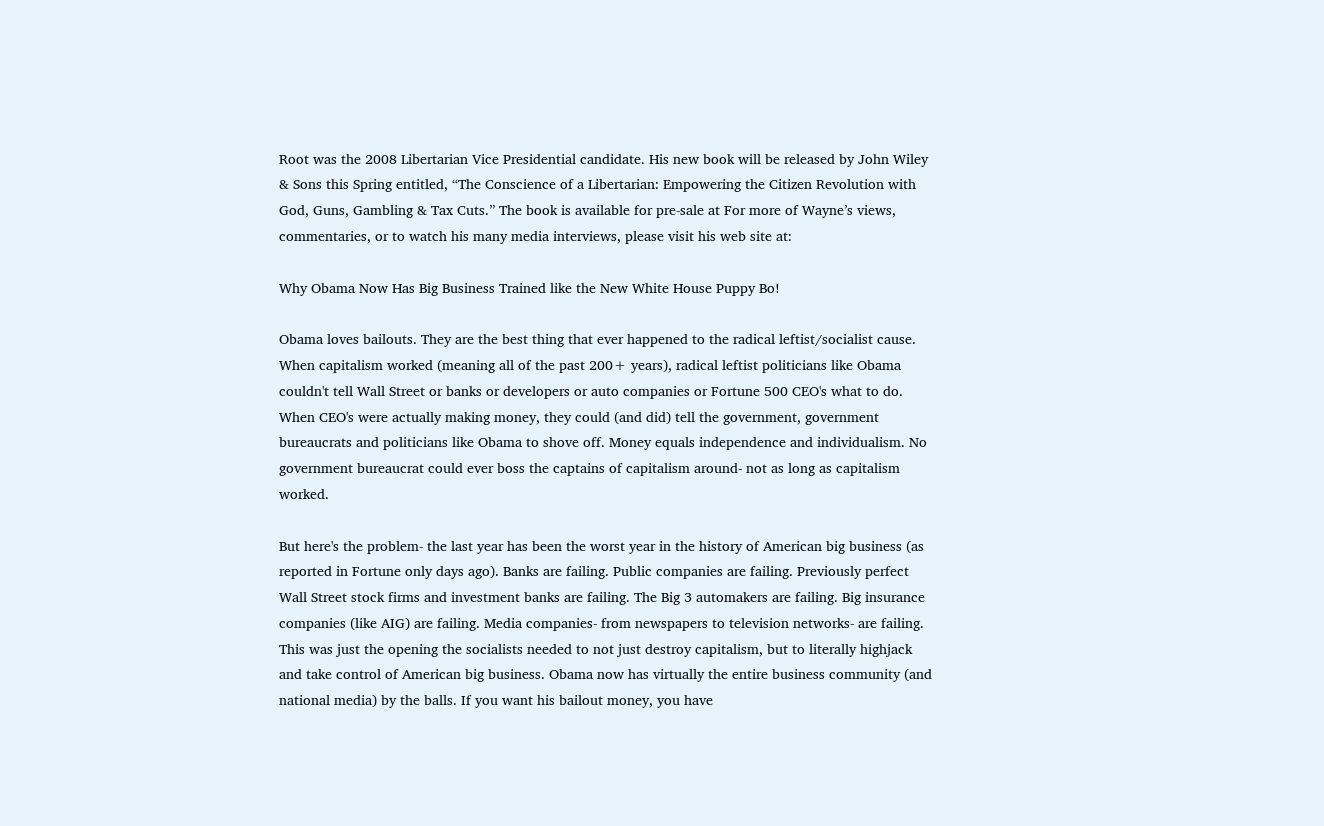Root was the 2008 Libertarian Vice Presidential candidate. His new book will be released by John Wiley & Sons this Spring entitled, “The Conscience of a Libertarian: Empowering the Citizen Revolution with God, Guns, Gambling & Tax Cuts.” The book is available for pre-sale at For more of Wayne’s views, commentaries, or to watch his many media interviews, please visit his web site at:

Why Obama Now Has Big Business Trained like the New White House Puppy Bo!

Obama loves bailouts. They are the best thing that ever happened to the radical leftist/socialist cause. When capitalism worked (meaning all of the past 200+ years), radical leftist politicians like Obama couldn't tell Wall Street or banks or developers or auto companies or Fortune 500 CEO's what to do. When CEO's were actually making money, they could (and did) tell the government, government bureaucrats and politicians like Obama to shove off. Money equals independence and individualism. No government bureaucrat could ever boss the captains of capitalism around- not as long as capitalism worked.

But here's the problem- the last year has been the worst year in the history of American big business (as reported in Fortune only days ago). Banks are failing. Public companies are failing. Previously perfect Wall Street stock firms and investment banks are failing. The Big 3 automakers are failing. Big insurance companies (like AIG) are failing. Media companies- from newspapers to television networks- are failing. This was just the opening the socialists needed to not just destroy capitalism, but to literally highjack and take control of American big business. Obama now has virtually the entire business community (and national media) by the balls. If you want his bailout money, you have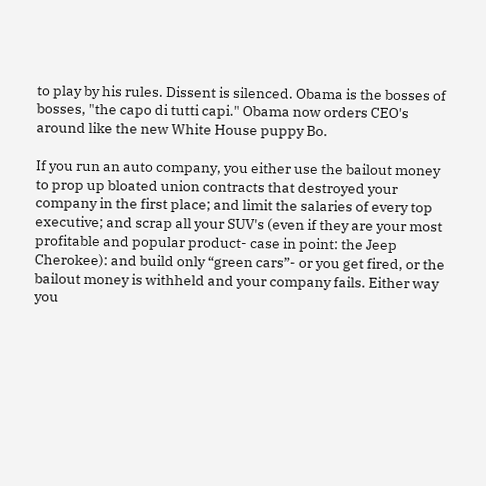to play by his rules. Dissent is silenced. Obama is the bosses of bosses, "the capo di tutti capi." Obama now orders CEO's around like the new White House puppy Bo.

If you run an auto company, you either use the bailout money to prop up bloated union contracts that destroyed your company in the first place; and limit the salaries of every top executive; and scrap all your SUV's (even if they are your most profitable and popular product- case in point: the Jeep Cherokee): and build only “green cars”- or you get fired, or the bailout money is withheld and your company fails. Either way you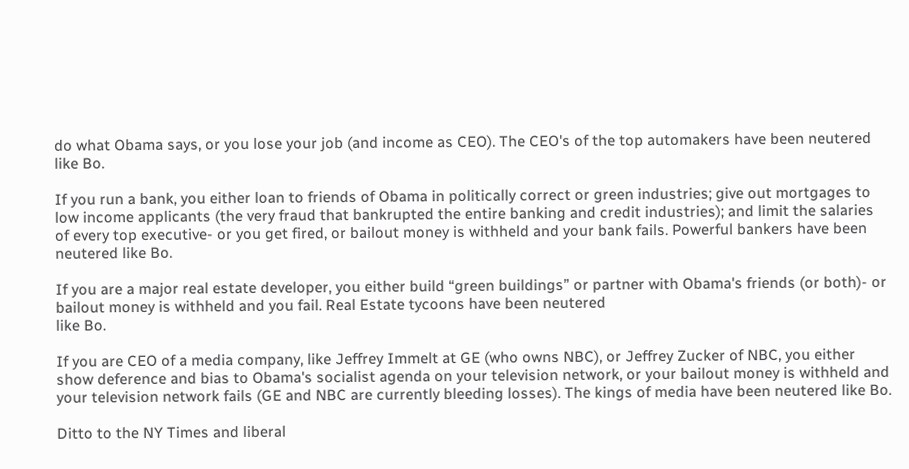do what Obama says, or you lose your job (and income as CEO). The CEO's of the top automakers have been neutered like Bo.

If you run a bank, you either loan to friends of Obama in politically correct or green industries; give out mortgages to low income applicants (the very fraud that bankrupted the entire banking and credit industries); and limit the salaries of every top executive- or you get fired, or bailout money is withheld and your bank fails. Powerful bankers have been neutered like Bo.

If you are a major real estate developer, you either build “green buildings” or partner with Obama's friends (or both)- or bailout money is withheld and you fail. Real Estate tycoons have been neutered
like Bo.

If you are CEO of a media company, like Jeffrey Immelt at GE (who owns NBC), or Jeffrey Zucker of NBC, you either show deference and bias to Obama's socialist agenda on your television network, or your bailout money is withheld and your television network fails (GE and NBC are currently bleeding losses). The kings of media have been neutered like Bo.

Ditto to the NY Times and liberal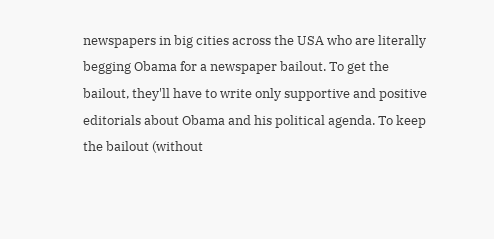newspapers in big cities across the USA who are literally begging Obama for a newspaper bailout. To get the bailout, they'll have to write only supportive and positive editorials about Obama and his political agenda. To keep the bailout (without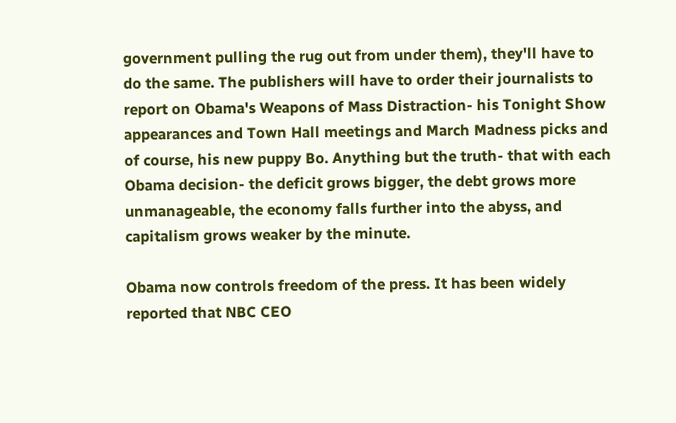government pulling the rug out from under them), they'll have to do the same. The publishers will have to order their journalists to report on Obama's Weapons of Mass Distraction- his Tonight Show appearances and Town Hall meetings and March Madness picks and of course, his new puppy Bo. Anything but the truth- that with each Obama decision- the deficit grows bigger, the debt grows more unmanageable, the economy falls further into the abyss, and capitalism grows weaker by the minute.

Obama now controls freedom of the press. It has been widely reported that NBC CEO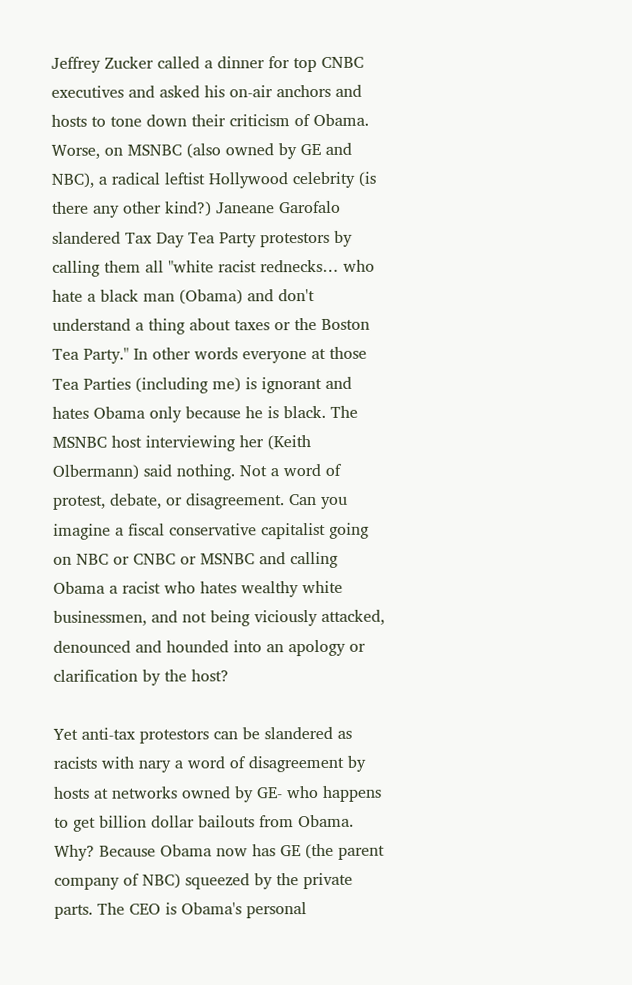Jeffrey Zucker called a dinner for top CNBC executives and asked his on-air anchors and hosts to tone down their criticism of Obama. Worse, on MSNBC (also owned by GE and NBC), a radical leftist Hollywood celebrity (is there any other kind?) Janeane Garofalo slandered Tax Day Tea Party protestors by calling them all "white racist rednecks… who hate a black man (Obama) and don't understand a thing about taxes or the Boston Tea Party." In other words everyone at those Tea Parties (including me) is ignorant and hates Obama only because he is black. The MSNBC host interviewing her (Keith Olbermann) said nothing. Not a word of protest, debate, or disagreement. Can you imagine a fiscal conservative capitalist going on NBC or CNBC or MSNBC and calling Obama a racist who hates wealthy white businessmen, and not being viciously attacked, denounced and hounded into an apology or clarification by the host?

Yet anti-tax protestors can be slandered as racists with nary a word of disagreement by hosts at networks owned by GE- who happens to get billion dollar bailouts from Obama. Why? Because Obama now has GE (the parent company of NBC) squeezed by the private parts. The CEO is Obama's personal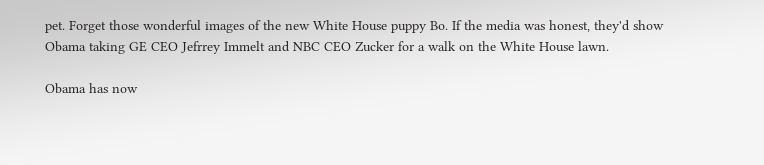pet. Forget those wonderful images of the new White House puppy Bo. If the media was honest, they'd show Obama taking GE CEO Jefrrey Immelt and NBC CEO Zucker for a walk on the White House lawn.

Obama has now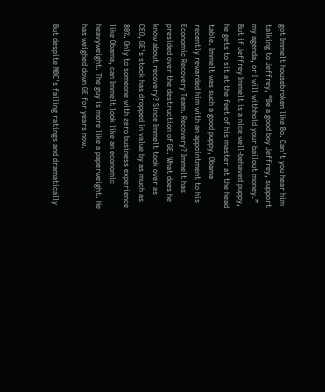got Immelt housebroken like Bo. Can't you hear him talking to Jeffrey, “Be a good boy Jeffrey, support my agenda, or I will withhold your bailout money.” But if Jeffrey Immelt is a nice well-behaved puppy, he gets to sit at the feet of his master at the head table. Immelt was such a good puppy, Obama recently rewarded him with an appointment to his Economic Recovery Team. Recovery? Immelt has presided over the destruction of GE. What does he know about recovery? Since Immelt took over as CEO, GE's stock has dropped in value by as much as 80%. Only to someone with zero business experience like Obama, can Immelt look like an economic heavyweight. The guy is more like a paperweight. He has weighed down GE for years now.

But despite NBC's failing ratings and dramatically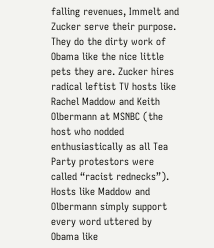falling revenues, Immelt and Zucker serve their purpose. They do the dirty work of Obama like the nice little pets they are. Zucker hires radical leftist TV hosts like Rachel Maddow and Keith Olbermann at MSNBC (the host who nodded enthusiastically as all Tea Party protestors were called “racist rednecks”). Hosts like Maddow and Olbermann simply support every word uttered by Obama like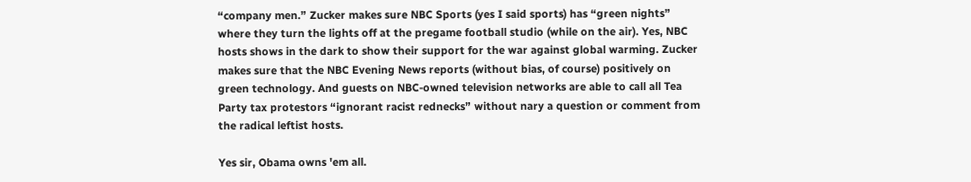“company men.” Zucker makes sure NBC Sports (yes I said sports) has “green nights” where they turn the lights off at the pregame football studio (while on the air). Yes, NBC hosts shows in the dark to show their support for the war against global warming. Zucker makes sure that the NBC Evening News reports (without bias, of course) positively on green technology. And guests on NBC-owned television networks are able to call all Tea Party tax protestors “ignorant racist rednecks” without nary a question or comment from the radical leftist hosts.

Yes sir, Obama owns 'em all.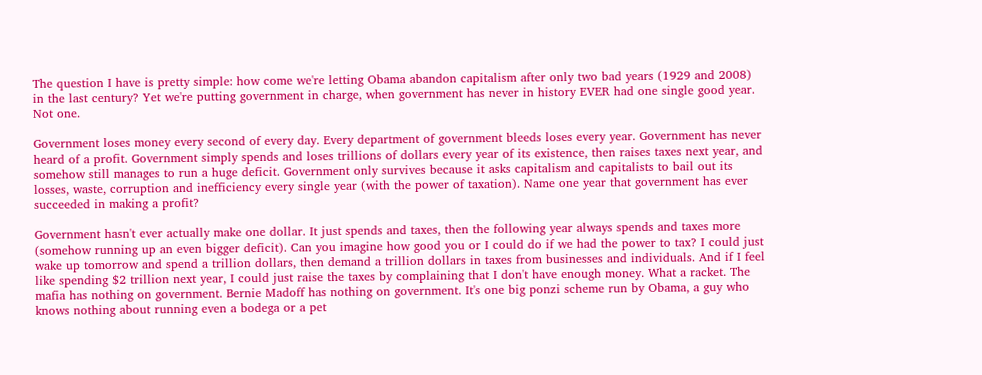The question I have is pretty simple: how come we're letting Obama abandon capitalism after only two bad years (1929 and 2008) in the last century? Yet we're putting government in charge, when government has never in history EVER had one single good year. Not one.

Government loses money every second of every day. Every department of government bleeds loses every year. Government has never heard of a profit. Government simply spends and loses trillions of dollars every year of its existence, then raises taxes next year, and somehow still manages to run a huge deficit. Government only survives because it asks capitalism and capitalists to bail out its losses, waste, corruption and inefficiency every single year (with the power of taxation). Name one year that government has ever succeeded in making a profit?

Government hasn't ever actually make one dollar. It just spends and taxes, then the following year always spends and taxes more (somehow running up an even bigger deficit). Can you imagine how good you or I could do if we had the power to tax? I could just wake up tomorrow and spend a trillion dollars, then demand a trillion dollars in taxes from businesses and individuals. And if I feel like spending $2 trillion next year, I could just raise the taxes by complaining that I don't have enough money. What a racket. The mafia has nothing on government. Bernie Madoff has nothing on government. It's one big ponzi scheme run by Obama, a guy who knows nothing about running even a bodega or a pet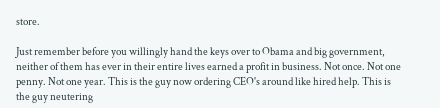store.

Just remember before you willingly hand the keys over to Obama and big government, neither of them has ever in their entire lives earned a profit in business. Not once. Not one penny. Not one year. This is the guy now ordering CEO's around like hired help. This is the guy neutering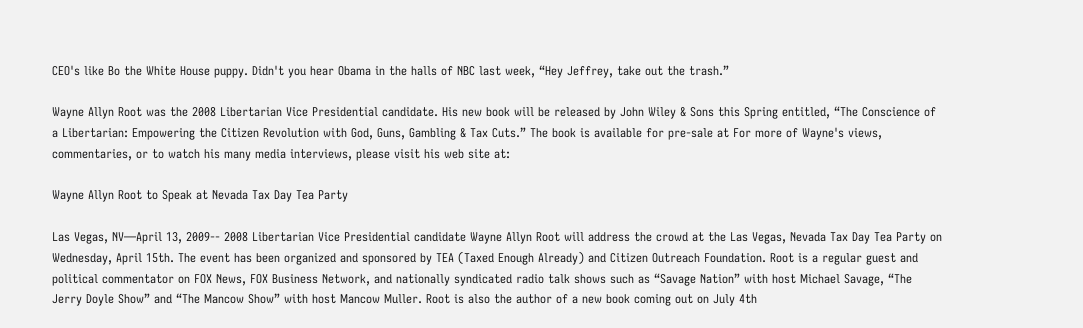CEO's like Bo the White House puppy. Didn't you hear Obama in the halls of NBC last week, “Hey Jeffrey, take out the trash.”

Wayne Allyn Root was the 2008 Libertarian Vice Presidential candidate. His new book will be released by John Wiley & Sons this Spring entitled, “The Conscience of a Libertarian: Empowering the Citizen Revolution with God, Guns, Gambling & Tax Cuts.” The book is available for pre-sale at For more of Wayne's views, commentaries, or to watch his many media interviews, please visit his web site at:

Wayne Allyn Root to Speak at Nevada Tax Day Tea Party

Las Vegas, NV—April 13, 2009-- 2008 Libertarian Vice Presidential candidate Wayne Allyn Root will address the crowd at the Las Vegas, Nevada Tax Day Tea Party on Wednesday, April 15th. The event has been organized and sponsored by TEA (Taxed Enough Already) and Citizen Outreach Foundation. Root is a regular guest and political commentator on FOX News, FOX Business Network, and nationally syndicated radio talk shows such as “Savage Nation” with host Michael Savage, “The Jerry Doyle Show” and “The Mancow Show” with host Mancow Muller. Root is also the author of a new book coming out on July 4th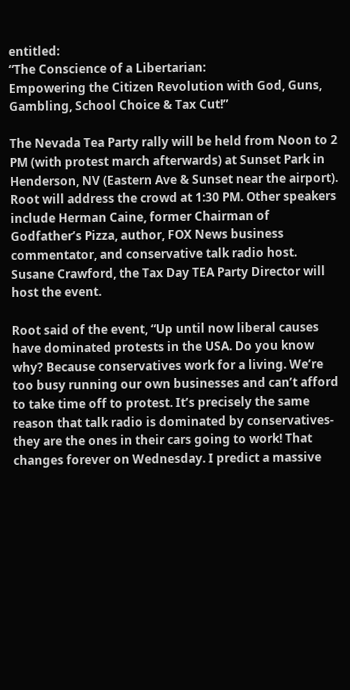entitled:
“The Conscience of a Libertarian:
Empowering the Citizen Revolution with God, Guns, Gambling, School Choice & Tax Cut!”

The Nevada Tea Party rally will be held from Noon to 2 PM (with protest march afterwards) at Sunset Park in Henderson, NV (Eastern Ave & Sunset near the airport). Root will address the crowd at 1:30 PM. Other speakers include Herman Caine, former Chairman of Godfather’s Pizza, author, FOX News business commentator, and conservative talk radio host. Susane Crawford, the Tax Day TEA Party Director will host the event.

Root said of the event, “Up until now liberal causes have dominated protests in the USA. Do you know why? Because conservatives work for a living. We’re too busy running our own businesses and can’t afford to take time off to protest. It’s precisely the same reason that talk radio is dominated by conservatives- they are the ones in their cars going to work! That changes forever on Wednesday. I predict a massive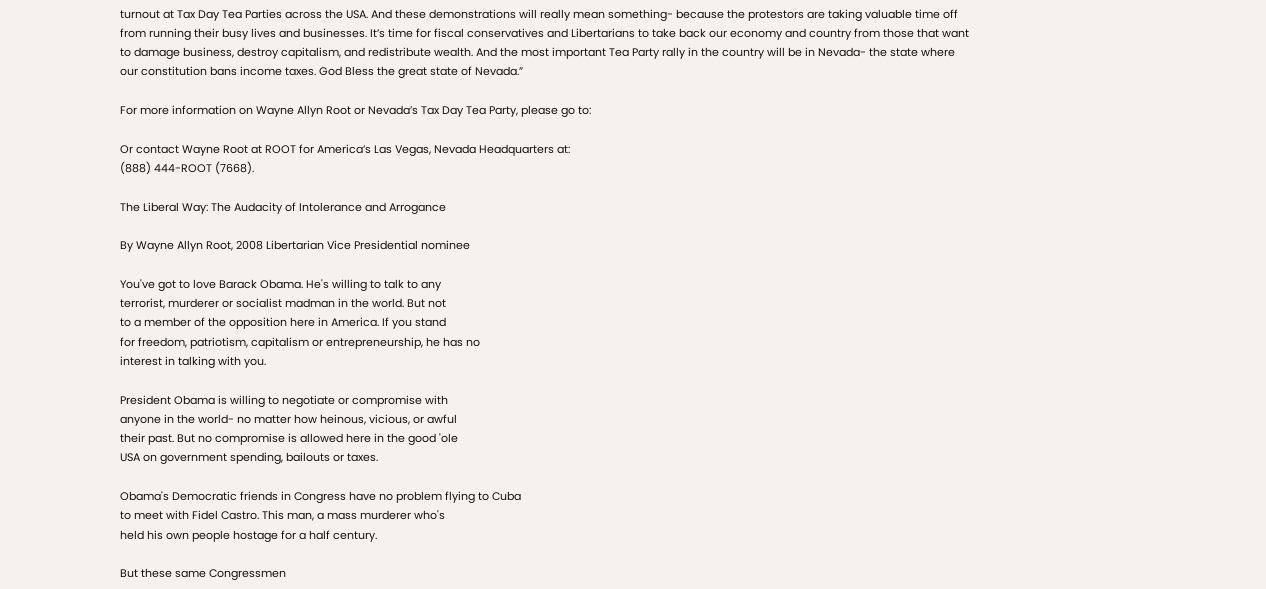turnout at Tax Day Tea Parties across the USA. And these demonstrations will really mean something- because the protestors are taking valuable time off from running their busy lives and businesses. It’s time for fiscal conservatives and Libertarians to take back our economy and country from those that want to damage business, destroy capitalism, and redistribute wealth. And the most important Tea Party rally in the country will be in Nevada- the state where our constitution bans income taxes. God Bless the great state of Nevada.”

For more information on Wayne Allyn Root or Nevada’s Tax Day Tea Party, please go to:

Or contact Wayne Root at ROOT for America’s Las Vegas, Nevada Headquarters at:
(888) 444-ROOT (7668).

The Liberal Way: The Audacity of Intolerance and Arrogance

By Wayne Allyn Root, 2008 Libertarian Vice Presidential nominee

You've got to love Barack Obama. He's willing to talk to any
terrorist, murderer or socialist madman in the world. But not
to a member of the opposition here in America. If you stand
for freedom, patriotism, capitalism or entrepreneurship, he has no
interest in talking with you.

President Obama is willing to negotiate or compromise with
anyone in the world- no matter how heinous, vicious, or awful
their past. But no compromise is allowed here in the good 'ole
USA on government spending, bailouts or taxes.

Obama's Democratic friends in Congress have no problem flying to Cuba
to meet with Fidel Castro. This man, a mass murderer who's
held his own people hostage for a half century.

But these same Congressmen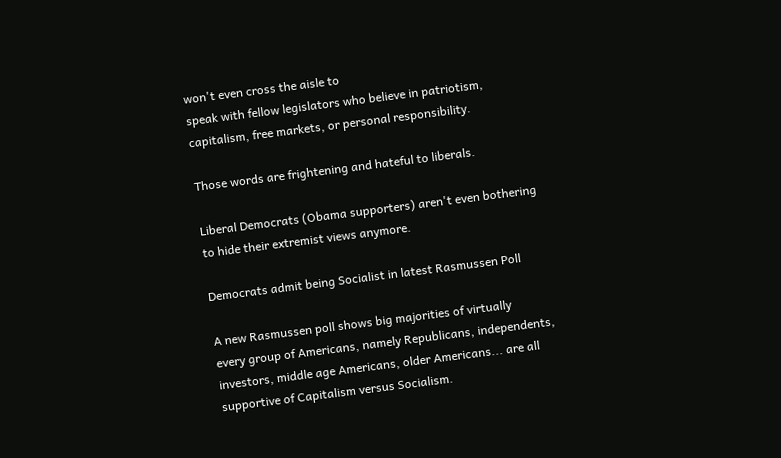won't even cross the aisle to
speak with fellow legislators who believe in patriotism,
capitalism, free markets, or personal responsibility.

Those words are frightening and hateful to liberals.

Liberal Democrats (Obama supporters) aren't even bothering
to hide their extremist views anymore.

Democrats admit being Socialist in latest Rasmussen Poll

A new Rasmussen poll shows big majorities of virtually
every group of Americans, namely Republicans, independents,
investors, middle age Americans, older Americans... are all
supportive of Capitalism versus Socialism.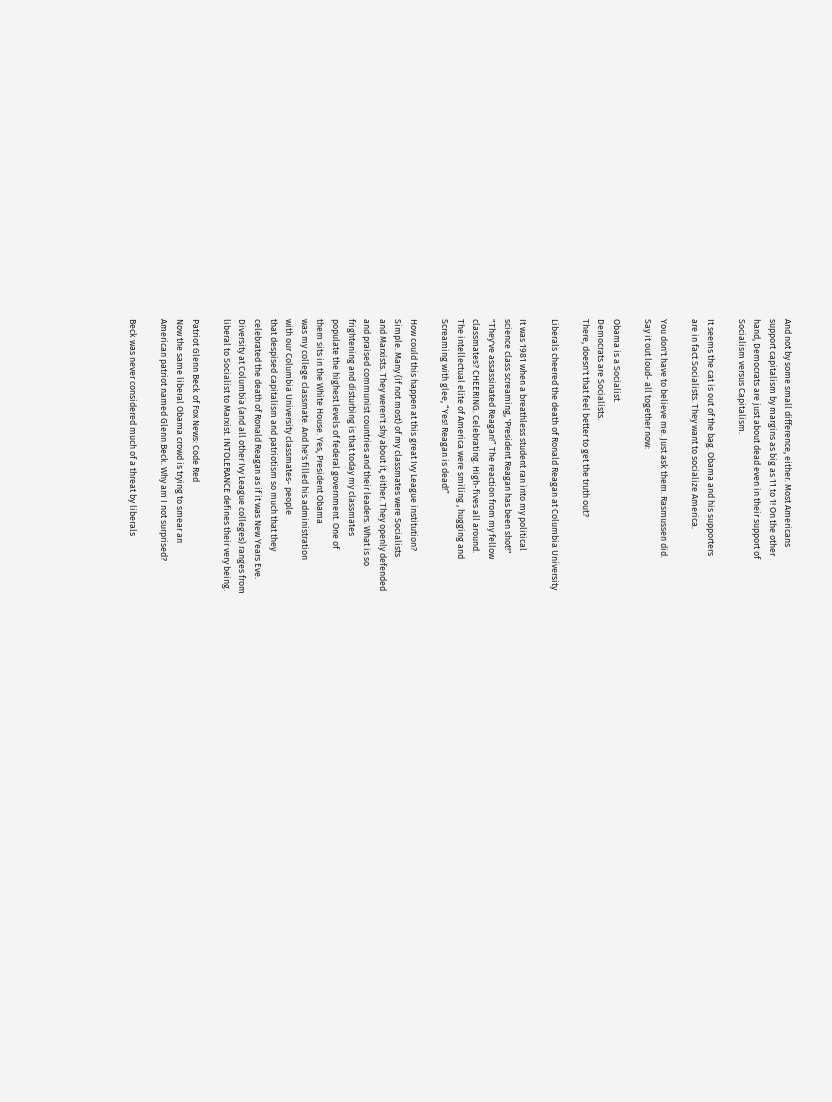And not by some small difference, either. Most Americans
support capitalism by margins as big as 11 to 1! On the other
hand, Democrats are just about dead even in their support of
Socialism versus Capitalism.

It seems the cat is out of the bag. Obama and his supporters
are in fact Socialists. They want to socialize America.

You don't have to believe me. Just ask them. Rasmussen did.
Say it out loud- all together now:

Obama is a Socialist.
Democrats are Socialists.
There, doesn't that feel better to get the truth out?

Liberals cheered the death of Ronald Reagan at Columbia University

It was 1981 when a breathless student ran into my political
science class screaming, 'President Reagan has been shot!"
"They've assassinated Reagan!” The reaction from my fellow
classmates? CHEERING. Celebrating. High-fives all around.
The intellectual elite of America were smiling , hugging and
Screaming with glee, “Yes! Reagan is dead!”

How could this happen at this great Ivy League institution?
Simple. Many (if not most) of my classmates were Socialists
and Marxists. They weren't shy about it, either. They openly defended
and praised communist countries and their leaders. What is so
frightening and disturbing is that today my classmates
populate the highest levels of federal government. One of
them sits in the White House. Yes, President Obama
was my college classmate. And he's filled his administration
with our Columbia University classmates- people
that despised capitalism and patriotism so much that they
celebrated the death of Ronald Reagan as if it was New Years Eve.
Diversity at Columbia (and all other Ivy League colleges) ranges from
liberal to Socialist to Marxist. INTOLERANCE defines their very being.

Patriot Glenn Beck of Fox News: Code Red
Now the same liberal Obama crowd is trying to smear an
American patriot named Glenn Beck. Why am I not surprised?

Beck was never considered much of a threat by liberals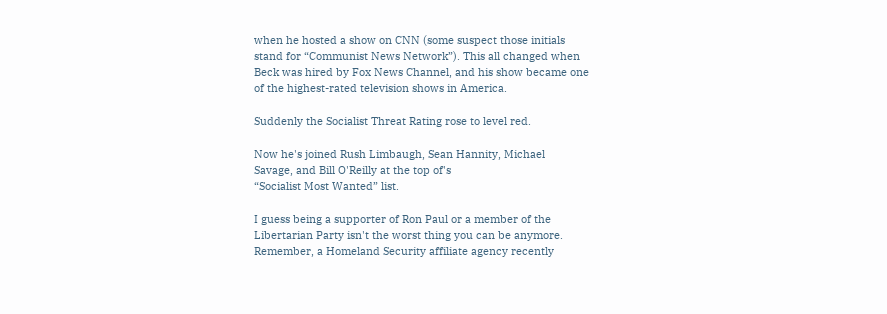when he hosted a show on CNN (some suspect those initials
stand for “Communist News Network”). This all changed when
Beck was hired by Fox News Channel, and his show became one
of the highest-rated television shows in America.

Suddenly the Socialist Threat Rating rose to level red.

Now he's joined Rush Limbaugh, Sean Hannity, Michael
Savage, and Bill O'Reilly at the top of's
“Socialist Most Wanted” list.

I guess being a supporter of Ron Paul or a member of the
Libertarian Party isn't the worst thing you can be anymore.
Remember, a Homeland Security affiliate agency recently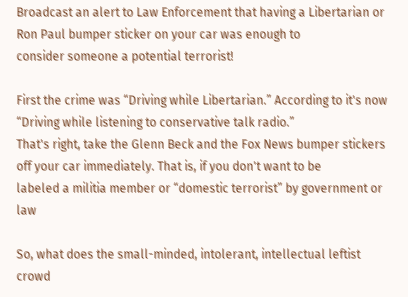Broadcast an alert to Law Enforcement that having a Libertarian or
Ron Paul bumper sticker on your car was enough to
consider someone a potential terrorist!

First the crime was “Driving while Libertarian.” According to it's now “Driving while listening to conservative talk radio.”
That's right, take the Glenn Beck and the Fox News bumper stickers
off your car immediately. That is, if you don't want to be
labeled a militia member or “domestic terrorist” by government or law

So, what does the small-minded, intolerant, intellectual leftist crowd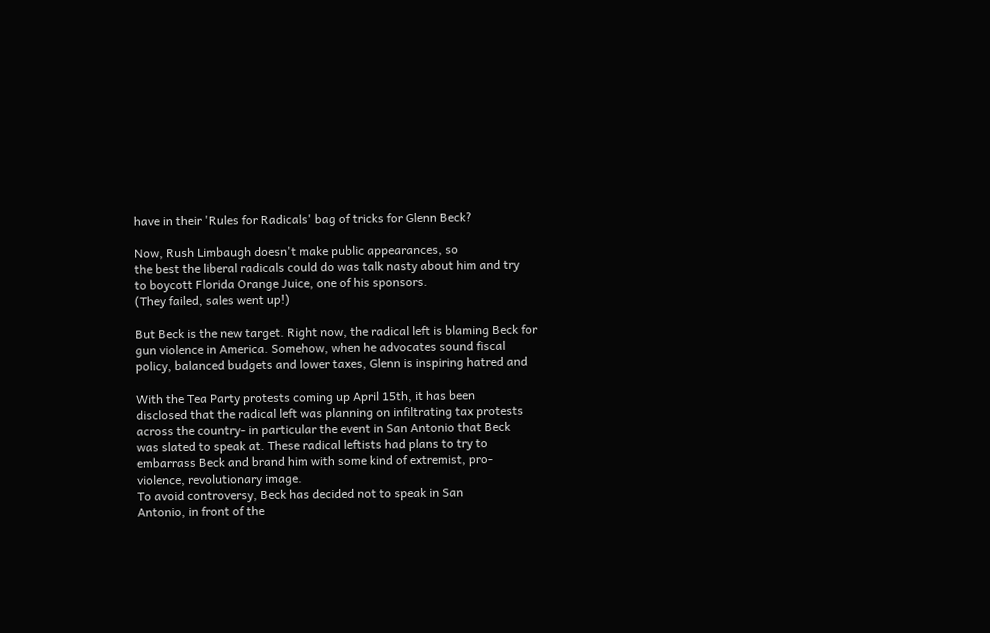have in their 'Rules for Radicals' bag of tricks for Glenn Beck?

Now, Rush Limbaugh doesn't make public appearances, so
the best the liberal radicals could do was talk nasty about him and try
to boycott Florida Orange Juice, one of his sponsors.
(They failed, sales went up!)

But Beck is the new target. Right now, the radical left is blaming Beck for
gun violence in America. Somehow, when he advocates sound fiscal
policy, balanced budgets and lower taxes, Glenn is inspiring hatred and

With the Tea Party protests coming up April 15th, it has been
disclosed that the radical left was planning on infiltrating tax protests
across the country- in particular the event in San Antonio that Beck
was slated to speak at. These radical leftists had plans to try to
embarrass Beck and brand him with some kind of extremist, pro-
violence, revolutionary image.
To avoid controversy, Beck has decided not to speak in San
Antonio, in front of the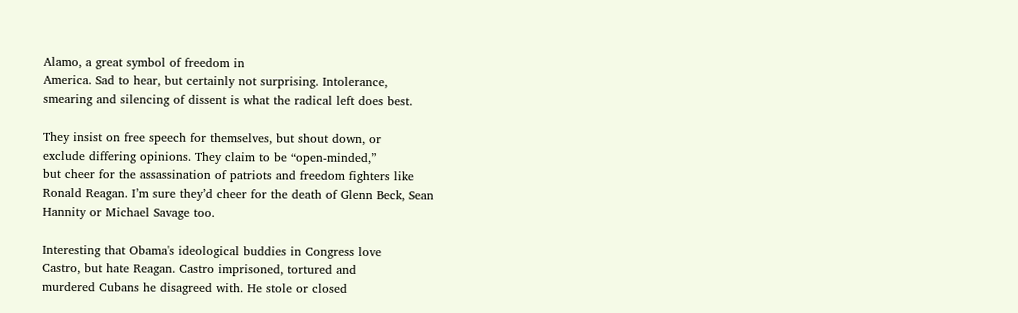Alamo, a great symbol of freedom in
America. Sad to hear, but certainly not surprising. Intolerance,
smearing and silencing of dissent is what the radical left does best.

They insist on free speech for themselves, but shout down, or
exclude differing opinions. They claim to be “open-minded,”
but cheer for the assassination of patriots and freedom fighters like
Ronald Reagan. I’m sure they’d cheer for the death of Glenn Beck, Sean
Hannity or Michael Savage too.

Interesting that Obama's ideological buddies in Congress love
Castro, but hate Reagan. Castro imprisoned, tortured and
murdered Cubans he disagreed with. He stole or closed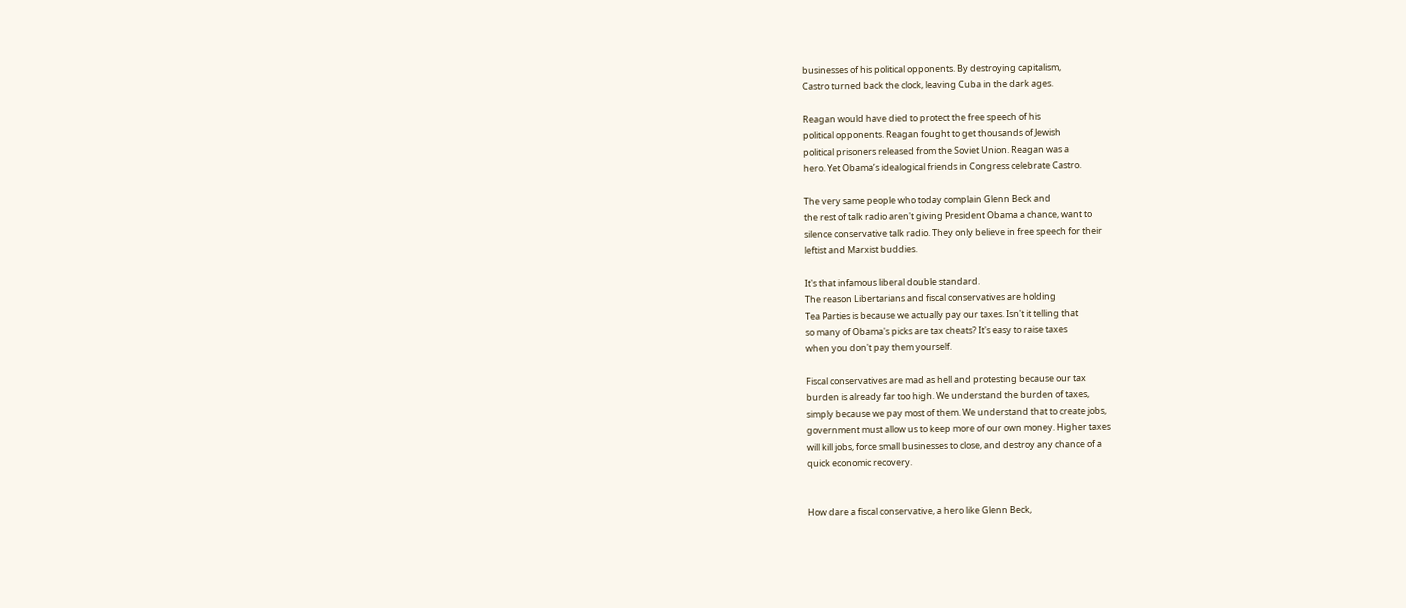businesses of his political opponents. By destroying capitalism,
Castro turned back the clock, leaving Cuba in the dark ages.

Reagan would have died to protect the free speech of his
political opponents. Reagan fought to get thousands of Jewish
political prisoners released from the Soviet Union. Reagan was a
hero. Yet Obama’s idealogical friends in Congress celebrate Castro.

The very same people who today complain Glenn Beck and
the rest of talk radio aren't giving President Obama a chance, want to
silence conservative talk radio. They only believe in free speech for their
leftist and Marxist buddies.

It's that infamous liberal double standard.
The reason Libertarians and fiscal conservatives are holding
Tea Parties is because we actually pay our taxes. Isn't it telling that
so many of Obama's picks are tax cheats? It's easy to raise taxes
when you don't pay them yourself.

Fiscal conservatives are mad as hell and protesting because our tax
burden is already far too high. We understand the burden of taxes,
simply because we pay most of them. We understand that to create jobs,
government must allow us to keep more of our own money. Higher taxes
will kill jobs, force small businesses to close, and destroy any chance of a
quick economic recovery.


How dare a fiscal conservative, a hero like Glenn Beck,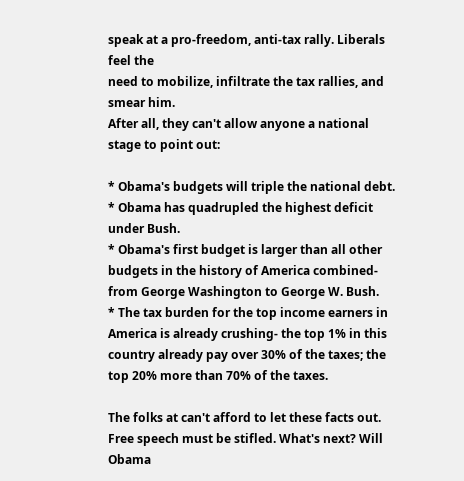speak at a pro-freedom, anti-tax rally. Liberals feel the
need to mobilize, infiltrate the tax rallies, and smear him.
After all, they can't allow anyone a national stage to point out:

* Obama's budgets will triple the national debt.
* Obama has quadrupled the highest deficit under Bush.
* Obama's first budget is larger than all other budgets in the history of America combined- from George Washington to George W. Bush.
* The tax burden for the top income earners in America is already crushing- the top 1% in this country already pay over 30% of the taxes; the top 20% more than 70% of the taxes.

The folks at can't afford to let these facts out.
Free speech must be stifled. What's next? Will Obama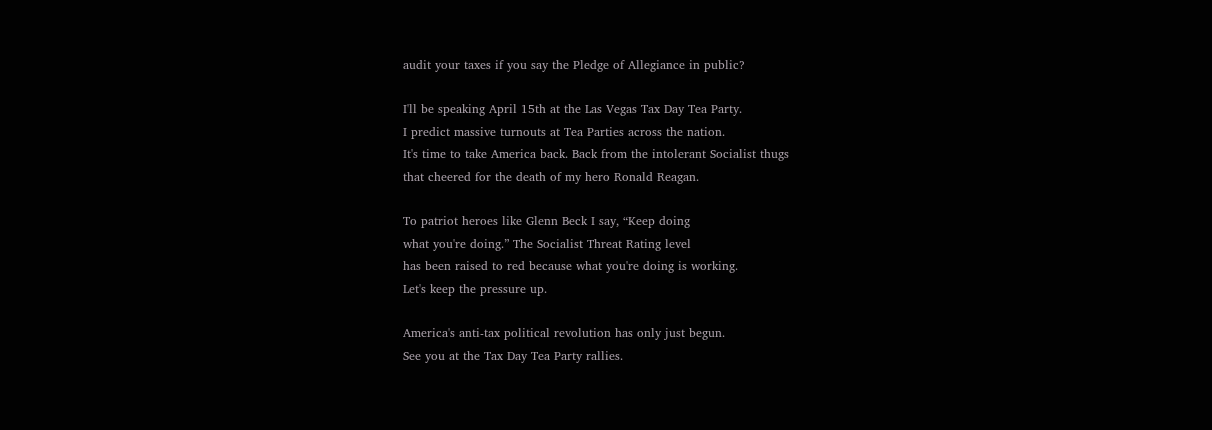audit your taxes if you say the Pledge of Allegiance in public?

I'll be speaking April 15th at the Las Vegas Tax Day Tea Party.
I predict massive turnouts at Tea Parties across the nation.
It's time to take America back. Back from the intolerant Socialist thugs
that cheered for the death of my hero Ronald Reagan.

To patriot heroes like Glenn Beck I say, “Keep doing
what you're doing.” The Socialist Threat Rating level
has been raised to red because what you're doing is working.
Let's keep the pressure up.

America's anti-tax political revolution has only just begun.
See you at the Tax Day Tea Party rallies.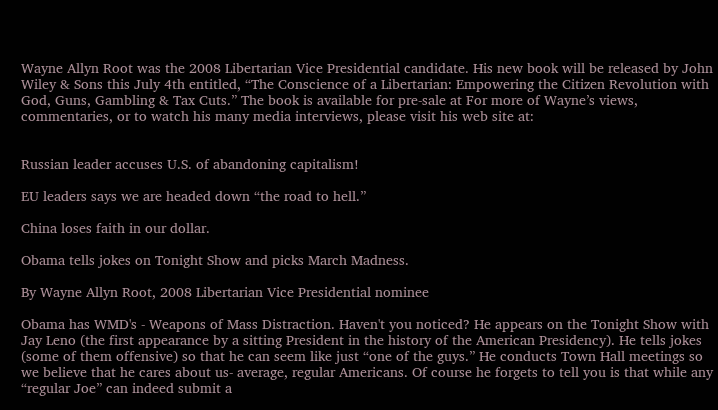Wayne Allyn Root was the 2008 Libertarian Vice Presidential candidate. His new book will be released by John Wiley & Sons this July 4th entitled, “The Conscience of a Libertarian: Empowering the Citizen Revolution with God, Guns, Gambling & Tax Cuts.” The book is available for pre-sale at For more of Wayne’s views, commentaries, or to watch his many media interviews, please visit his web site at:


Russian leader accuses U.S. of abandoning capitalism!

EU leaders says we are headed down “the road to hell.”

China loses faith in our dollar.

Obama tells jokes on Tonight Show and picks March Madness.

By Wayne Allyn Root, 2008 Libertarian Vice Presidential nominee

Obama has WMD's - Weapons of Mass Distraction. Haven't you noticed? He appears on the Tonight Show with Jay Leno (the first appearance by a sitting President in the history of the American Presidency). He tells jokes (some of them offensive) so that he can seem like just “one of the guys.” He conducts Town Hall meetings so we believe that he cares about us- average, regular Americans. Of course he forgets to tell you is that while any “regular Joe” can indeed submit a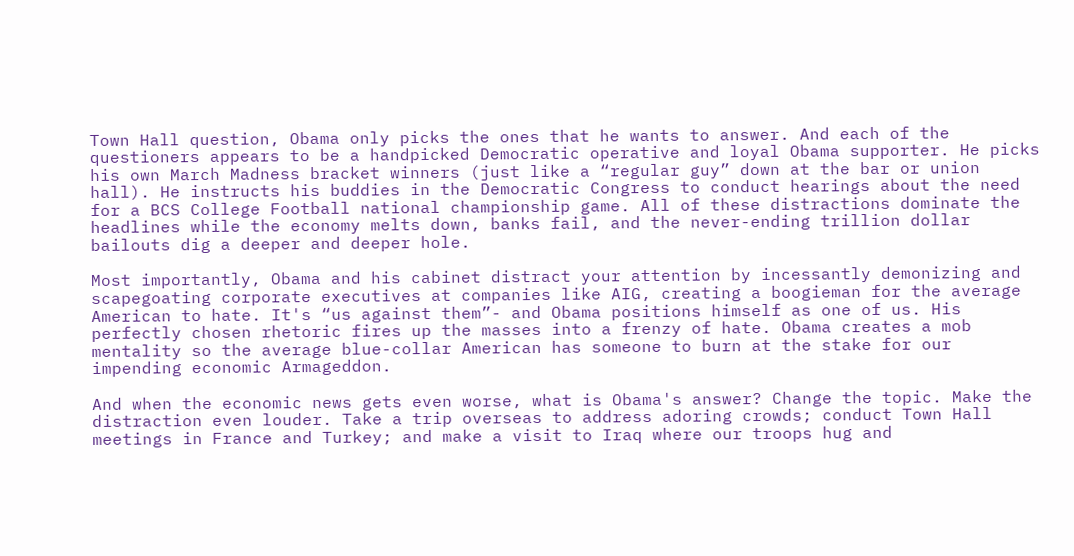Town Hall question, Obama only picks the ones that he wants to answer. And each of the questioners appears to be a handpicked Democratic operative and loyal Obama supporter. He picks his own March Madness bracket winners (just like a “regular guy” down at the bar or union hall). He instructs his buddies in the Democratic Congress to conduct hearings about the need for a BCS College Football national championship game. All of these distractions dominate the headlines while the economy melts down, banks fail, and the never-ending trillion dollar bailouts dig a deeper and deeper hole.

Most importantly, Obama and his cabinet distract your attention by incessantly demonizing and scapegoating corporate executives at companies like AIG, creating a boogieman for the average American to hate. It's “us against them”- and Obama positions himself as one of us. His perfectly chosen rhetoric fires up the masses into a frenzy of hate. Obama creates a mob mentality so the average blue-collar American has someone to burn at the stake for our impending economic Armageddon.

And when the economic news gets even worse, what is Obama's answer? Change the topic. Make the distraction even louder. Take a trip overseas to address adoring crowds; conduct Town Hall meetings in France and Turkey; and make a visit to Iraq where our troops hug and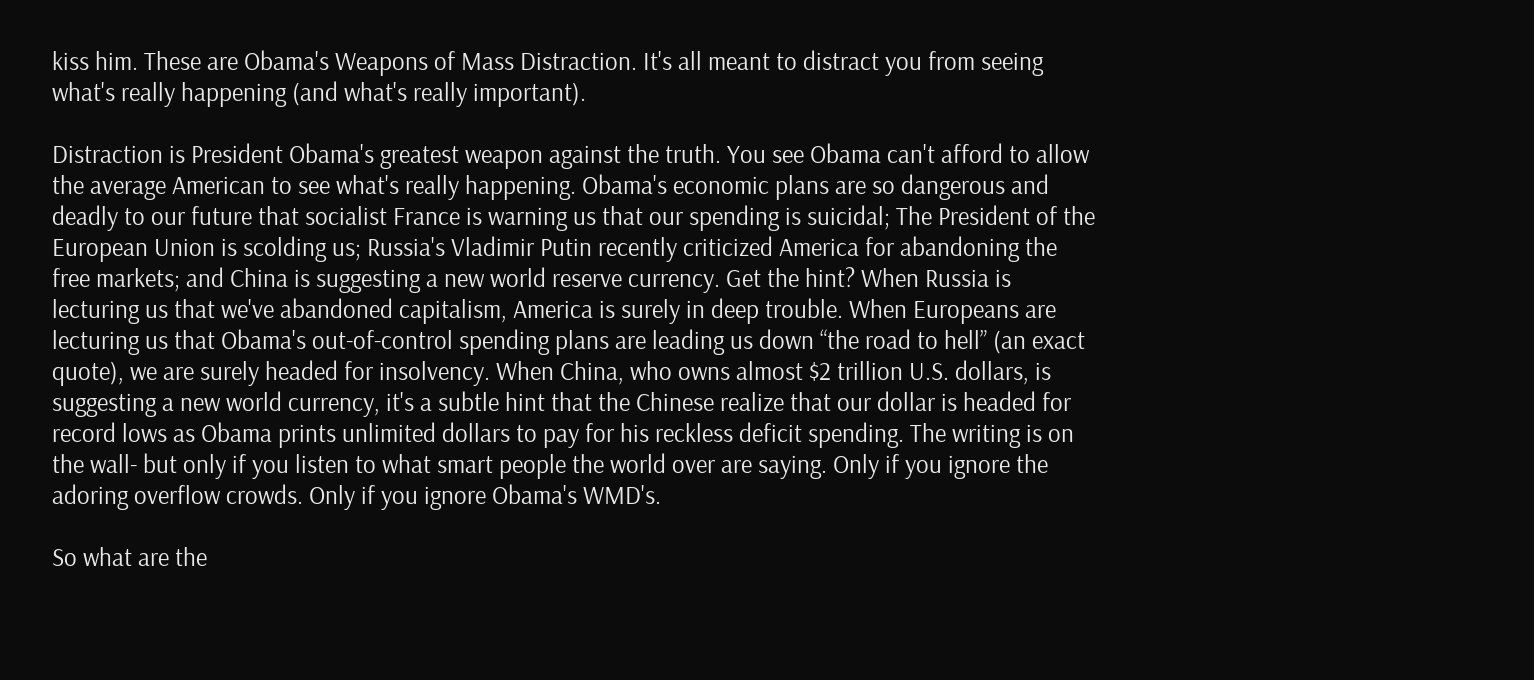kiss him. These are Obama's Weapons of Mass Distraction. It's all meant to distract you from seeing what's really happening (and what's really important).

Distraction is President Obama's greatest weapon against the truth. You see Obama can't afford to allow the average American to see what's really happening. Obama's economic plans are so dangerous and deadly to our future that socialist France is warning us that our spending is suicidal; The President of the European Union is scolding us; Russia's Vladimir Putin recently criticized America for abandoning the free markets; and China is suggesting a new world reserve currency. Get the hint? When Russia is lecturing us that we've abandoned capitalism, America is surely in deep trouble. When Europeans are lecturing us that Obama's out-of-control spending plans are leading us down “the road to hell” (an exact quote), we are surely headed for insolvency. When China, who owns almost $2 trillion U.S. dollars, is suggesting a new world currency, it's a subtle hint that the Chinese realize that our dollar is headed for record lows as Obama prints unlimited dollars to pay for his reckless deficit spending. The writing is on the wall- but only if you listen to what smart people the world over are saying. Only if you ignore the adoring overflow crowds. Only if you ignore Obama's WMD's.

So what are the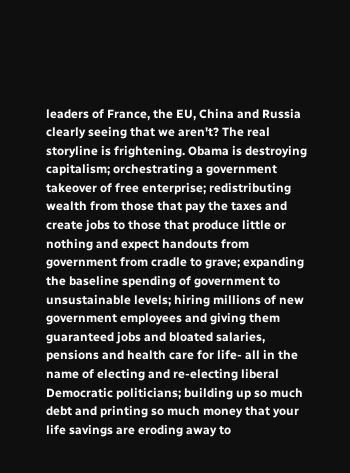leaders of France, the EU, China and Russia clearly seeing that we aren't? The real storyline is frightening. Obama is destroying capitalism; orchestrating a government takeover of free enterprise; redistributing wealth from those that pay the taxes and create jobs to those that produce little or nothing and expect handouts from government from cradle to grave; expanding the baseline spending of government to unsustainable levels; hiring millions of new government employees and giving them guaranteed jobs and bloated salaries, pensions and health care for life- all in the name of electing and re-electing liberal Democratic politicians; building up so much debt and printing so much money that your life savings are eroding away to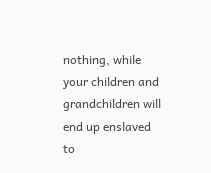nothing, while your children and grandchildren will end up enslaved to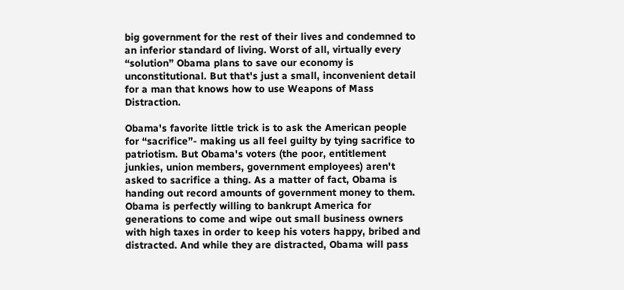big government for the rest of their lives and condemned to an inferior standard of living. Worst of all, virtually every “solution” Obama plans to save our economy is unconstitutional. But that's just a small, inconvenient detail for a man that knows how to use Weapons of Mass Distraction.

Obama's favorite little trick is to ask the American people for “sacrifice”- making us all feel guilty by tying sacrifice to patriotism. But Obama's voters (the poor, entitlement junkies, union members, government employees) aren't asked to sacrifice a thing. As a matter of fact, Obama is handing out record amounts of government money to them. Obama is perfectly willing to bankrupt America for generations to come and wipe out small business owners with high taxes in order to keep his voters happy, bribed and distracted. And while they are distracted, Obama will pass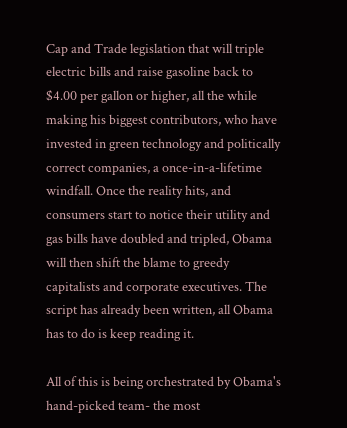Cap and Trade legislation that will triple electric bills and raise gasoline back to $4.00 per gallon or higher, all the while making his biggest contributors, who have invested in green technology and politically correct companies, a once-in-a-lifetime windfall. Once the reality hits, and consumers start to notice their utility and gas bills have doubled and tripled, Obama will then shift the blame to greedy capitalists and corporate executives. The script has already been written, all Obama has to do is keep reading it.

All of this is being orchestrated by Obama's hand-picked team- the most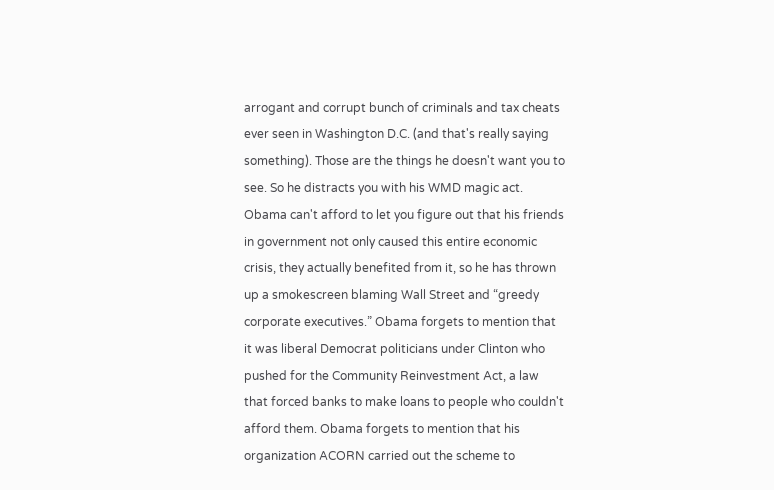arrogant and corrupt bunch of criminals and tax cheats ever seen in Washington D.C. (and that's really saying something). Those are the things he doesn't want you to see. So he distracts you with his WMD magic act. Obama can't afford to let you figure out that his friends in government not only caused this entire economic crisis, they actually benefited from it, so he has thrown up a smokescreen blaming Wall Street and “greedy corporate executives.” Obama forgets to mention that it was liberal Democrat politicians under Clinton who pushed for the Community Reinvestment Act, a law that forced banks to make loans to people who couldn't afford them. Obama forgets to mention that his organization ACORN carried out the scheme to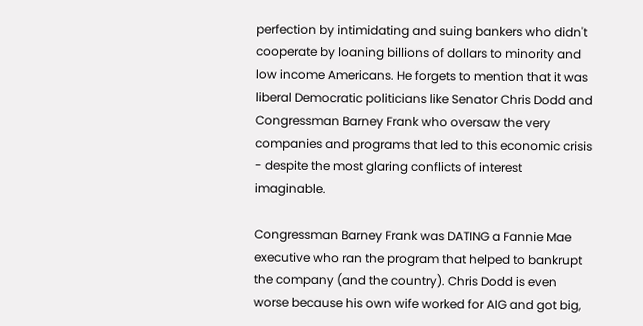perfection by intimidating and suing bankers who didn't cooperate by loaning billions of dollars to minority and low income Americans. He forgets to mention that it was liberal Democratic politicians like Senator Chris Dodd and Congressman Barney Frank who oversaw the very companies and programs that led to this economic crisis - despite the most glaring conflicts of interest imaginable.

Congressman Barney Frank was DATING a Fannie Mae executive who ran the program that helped to bankrupt the company (and the country). Chris Dodd is even worse because his own wife worked for AIG and got big,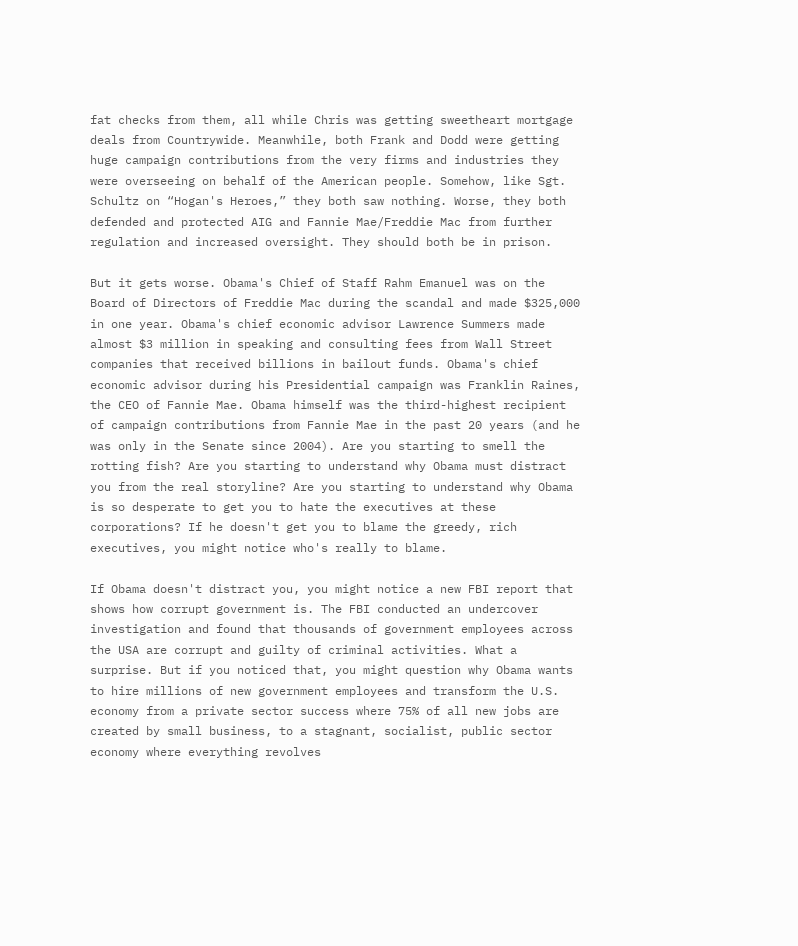fat checks from them, all while Chris was getting sweetheart mortgage deals from Countrywide. Meanwhile, both Frank and Dodd were getting huge campaign contributions from the very firms and industries they were overseeing on behalf of the American people. Somehow, like Sgt. Schultz on “Hogan's Heroes,” they both saw nothing. Worse, they both defended and protected AIG and Fannie Mae/Freddie Mac from further regulation and increased oversight. They should both be in prison.

But it gets worse. Obama's Chief of Staff Rahm Emanuel was on the Board of Directors of Freddie Mac during the scandal and made $325,000 in one year. Obama's chief economic advisor Lawrence Summers made almost $3 million in speaking and consulting fees from Wall Street companies that received billions in bailout funds. Obama's chief economic advisor during his Presidential campaign was Franklin Raines, the CEO of Fannie Mae. Obama himself was the third-highest recipient of campaign contributions from Fannie Mae in the past 20 years (and he was only in the Senate since 2004). Are you starting to smell the rotting fish? Are you starting to understand why Obama must distract you from the real storyline? Are you starting to understand why Obama is so desperate to get you to hate the executives at these corporations? If he doesn't get you to blame the greedy, rich executives, you might notice who's really to blame.

If Obama doesn't distract you, you might notice a new FBI report that shows how corrupt government is. The FBI conducted an undercover investigation and found that thousands of government employees across the USA are corrupt and guilty of criminal activities. What a surprise. But if you noticed that, you might question why Obama wants to hire millions of new government employees and transform the U.S. economy from a private sector success where 75% of all new jobs are created by small business, to a stagnant, socialist, public sector economy where everything revolves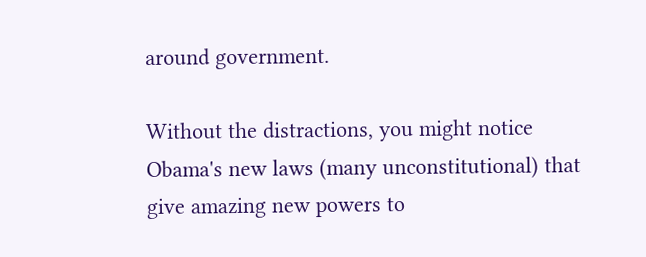around government.

Without the distractions, you might notice Obama's new laws (many unconstitutional) that give amazing new powers to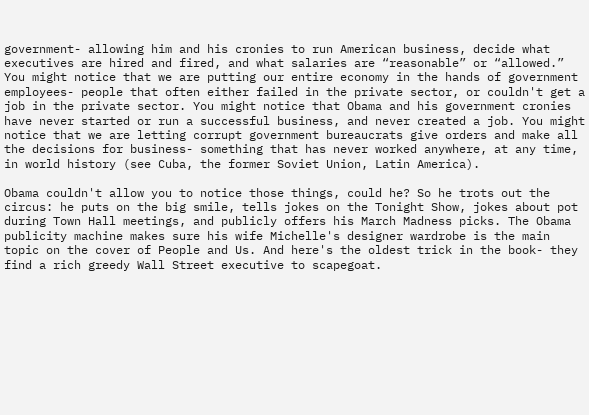government- allowing him and his cronies to run American business, decide what executives are hired and fired, and what salaries are “reasonable” or “allowed.” You might notice that we are putting our entire economy in the hands of government employees- people that often either failed in the private sector, or couldn't get a job in the private sector. You might notice that Obama and his government cronies have never started or run a successful business, and never created a job. You might notice that we are letting corrupt government bureaucrats give orders and make all the decisions for business- something that has never worked anywhere, at any time, in world history (see Cuba, the former Soviet Union, Latin America).

Obama couldn't allow you to notice those things, could he? So he trots out the circus: he puts on the big smile, tells jokes on the Tonight Show, jokes about pot during Town Hall meetings, and publicly offers his March Madness picks. The Obama publicity machine makes sure his wife Michelle's designer wardrobe is the main topic on the cover of People and Us. And here's the oldest trick in the book- they find a rich greedy Wall Street executive to scapegoat.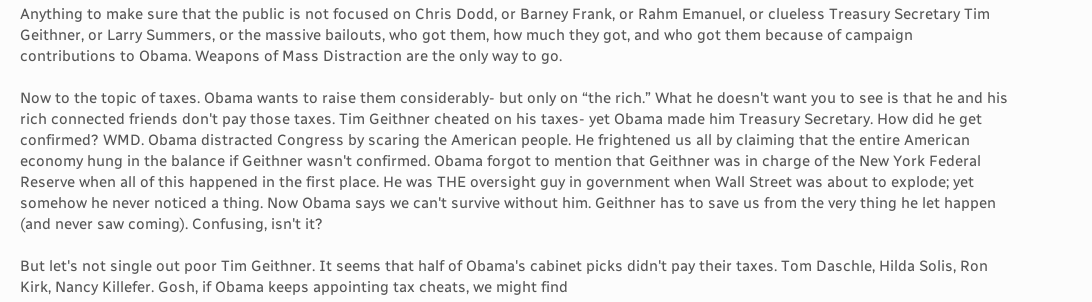Anything to make sure that the public is not focused on Chris Dodd, or Barney Frank, or Rahm Emanuel, or clueless Treasury Secretary Tim Geithner, or Larry Summers, or the massive bailouts, who got them, how much they got, and who got them because of campaign contributions to Obama. Weapons of Mass Distraction are the only way to go.

Now to the topic of taxes. Obama wants to raise them considerably- but only on “the rich.” What he doesn't want you to see is that he and his rich connected friends don't pay those taxes. Tim Geithner cheated on his taxes- yet Obama made him Treasury Secretary. How did he get confirmed? WMD. Obama distracted Congress by scaring the American people. He frightened us all by claiming that the entire American economy hung in the balance if Geithner wasn't confirmed. Obama forgot to mention that Geithner was in charge of the New York Federal Reserve when all of this happened in the first place. He was THE oversight guy in government when Wall Street was about to explode; yet somehow he never noticed a thing. Now Obama says we can't survive without him. Geithner has to save us from the very thing he let happen (and never saw coming). Confusing, isn't it?

But let's not single out poor Tim Geithner. It seems that half of Obama's cabinet picks didn't pay their taxes. Tom Daschle, Hilda Solis, Ron Kirk, Nancy Killefer. Gosh, if Obama keeps appointing tax cheats, we might find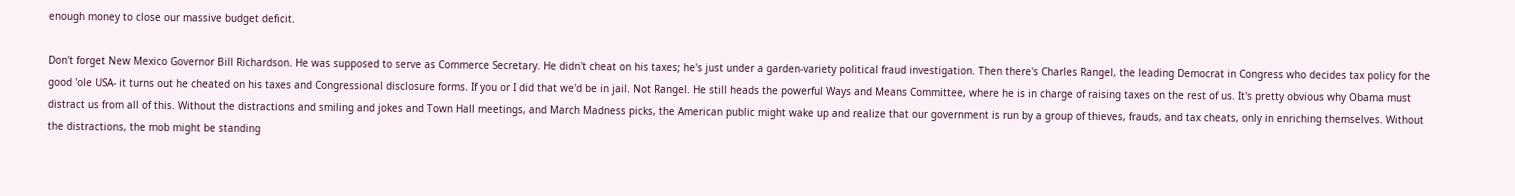enough money to close our massive budget deficit.

Don't forget New Mexico Governor Bill Richardson. He was supposed to serve as Commerce Secretary. He didn't cheat on his taxes; he's just under a garden-variety political fraud investigation. Then there's Charles Rangel, the leading Democrat in Congress who decides tax policy for the good 'ole USA- it turns out he cheated on his taxes and Congressional disclosure forms. If you or I did that we'd be in jail. Not Rangel. He still heads the powerful Ways and Means Committee, where he is in charge of raising taxes on the rest of us. It's pretty obvious why Obama must distract us from all of this. Without the distractions and smiling and jokes and Town Hall meetings, and March Madness picks, the American public might wake up and realize that our government is run by a group of thieves, frauds, and tax cheats, only in enriching themselves. Without the distractions, the mob might be standing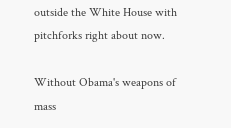outside the White House with pitchforks right about now.

Without Obama's weapons of mass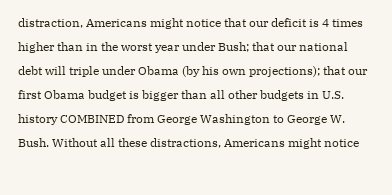distraction, Americans might notice that our deficit is 4 times higher than in the worst year under Bush; that our national debt will triple under Obama (by his own projections); that our first Obama budget is bigger than all other budgets in U.S. history COMBINED from George Washington to George W. Bush. Without all these distractions, Americans might notice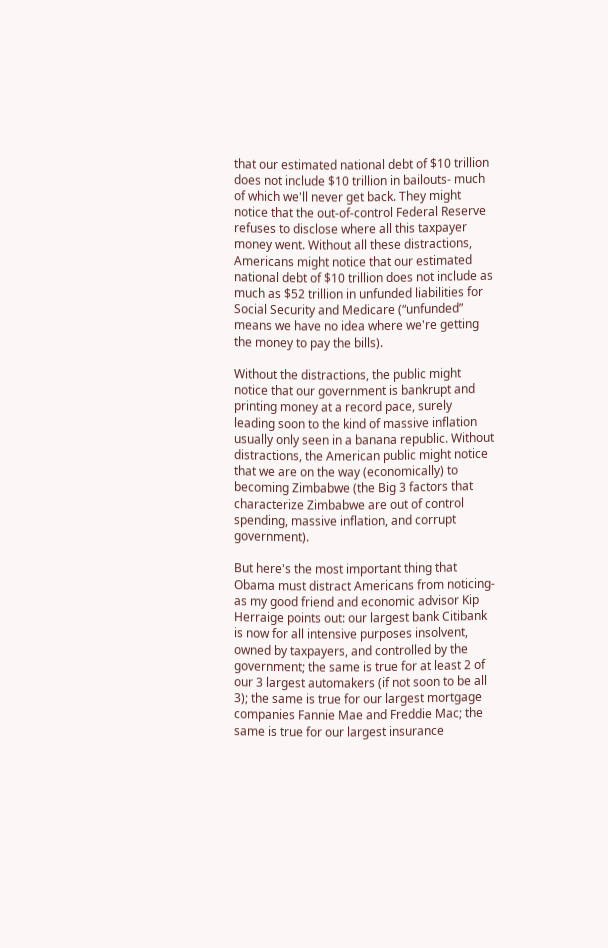that our estimated national debt of $10 trillion does not include $10 trillion in bailouts- much of which we'll never get back. They might notice that the out-of-control Federal Reserve refuses to disclose where all this taxpayer money went. Without all these distractions, Americans might notice that our estimated national debt of $10 trillion does not include as much as $52 trillion in unfunded liabilities for Social Security and Medicare (“unfunded” means we have no idea where we're getting the money to pay the bills).

Without the distractions, the public might notice that our government is bankrupt and printing money at a record pace, surely leading soon to the kind of massive inflation usually only seen in a banana republic. Without distractions, the American public might notice that we are on the way (economically) to becoming Zimbabwe (the Big 3 factors that characterize Zimbabwe are out of control spending, massive inflation, and corrupt government).

But here's the most important thing that Obama must distract Americans from noticing- as my good friend and economic advisor Kip Herraige points out: our largest bank Citibank is now for all intensive purposes insolvent, owned by taxpayers, and controlled by the government; the same is true for at least 2 of our 3 largest automakers (if not soon to be all 3); the same is true for our largest mortgage companies Fannie Mae and Freddie Mac; the same is true for our largest insurance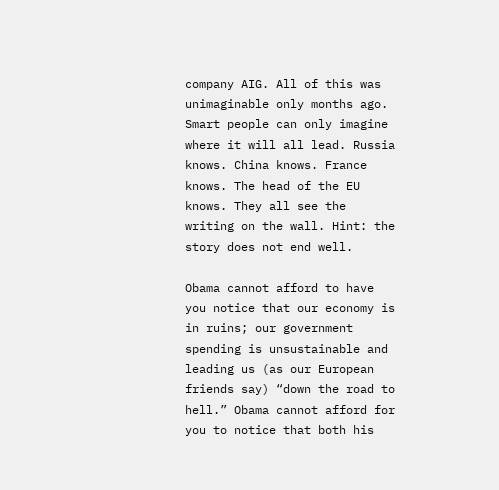company AIG. All of this was unimaginable only months ago. Smart people can only imagine where it will all lead. Russia knows. China knows. France knows. The head of the EU knows. They all see the writing on the wall. Hint: the story does not end well.

Obama cannot afford to have you notice that our economy is in ruins; our government spending is unsustainable and leading us (as our European friends say) “down the road to hell.” Obama cannot afford for you to notice that both his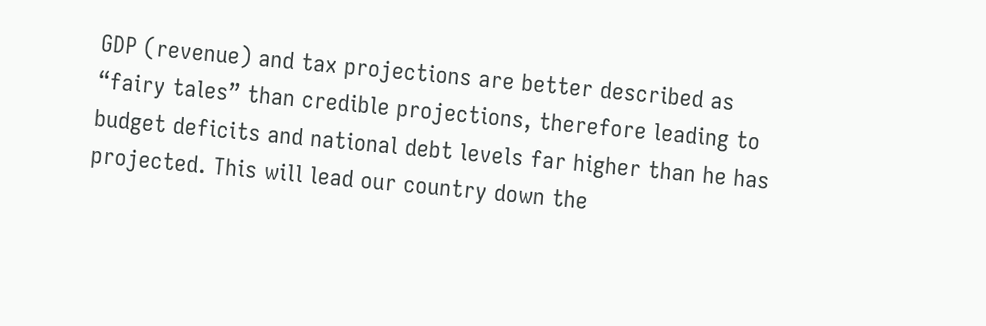GDP (revenue) and tax projections are better described as “fairy tales” than credible projections, therefore leading to budget deficits and national debt levels far higher than he has projected. This will lead our country down the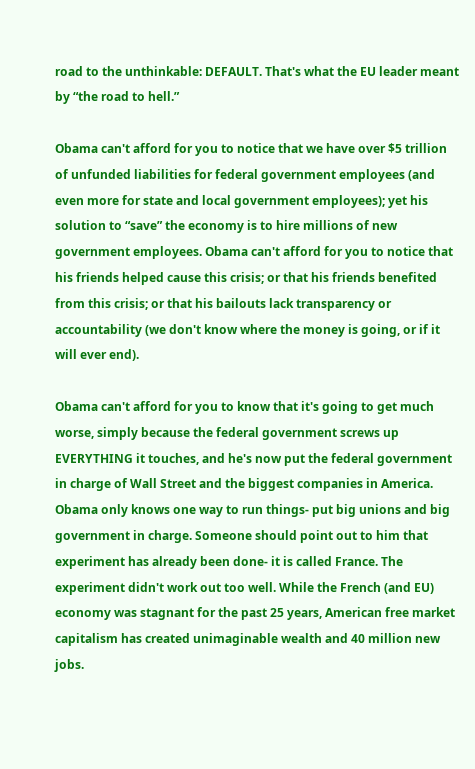road to the unthinkable: DEFAULT. That's what the EU leader meant by “the road to hell.”

Obama can't afford for you to notice that we have over $5 trillion of unfunded liabilities for federal government employees (and even more for state and local government employees); yet his solution to “save” the economy is to hire millions of new government employees. Obama can't afford for you to notice that his friends helped cause this crisis; or that his friends benefited from this crisis; or that his bailouts lack transparency or accountability (we don't know where the money is going, or if it will ever end).

Obama can't afford for you to know that it's going to get much worse, simply because the federal government screws up EVERYTHING it touches, and he's now put the federal government in charge of Wall Street and the biggest companies in America. Obama only knows one way to run things- put big unions and big government in charge. Someone should point out to him that experiment has already been done- it is called France. The experiment didn't work out too well. While the French (and EU) economy was stagnant for the past 25 years, American free market capitalism has created unimaginable wealth and 40 million new jobs.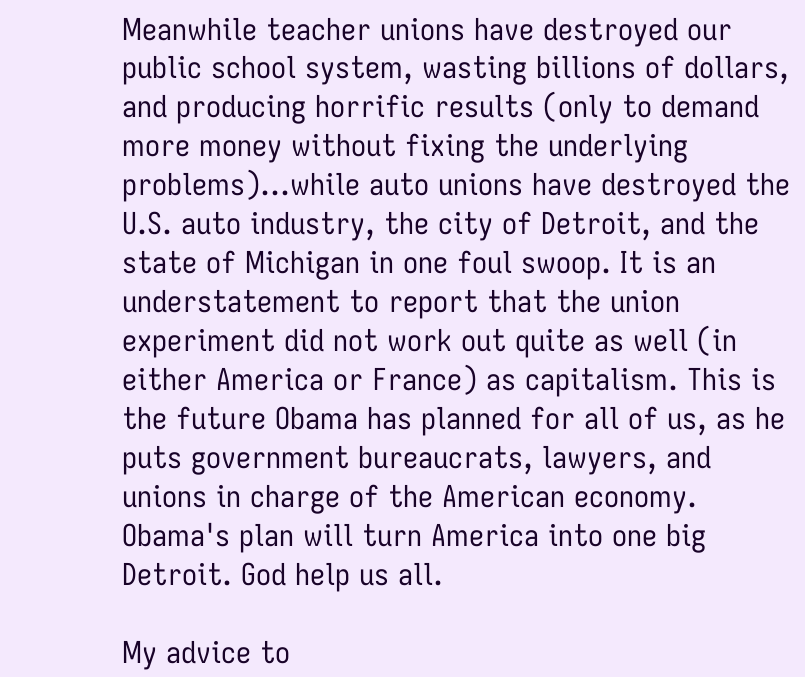Meanwhile teacher unions have destroyed our public school system, wasting billions of dollars, and producing horrific results (only to demand more money without fixing the underlying problems)…while auto unions have destroyed the U.S. auto industry, the city of Detroit, and the state of Michigan in one foul swoop. It is an understatement to report that the union experiment did not work out quite as well (in either America or France) as capitalism. This is the future Obama has planned for all of us, as he puts government bureaucrats, lawyers, and unions in charge of the American economy. Obama's plan will turn America into one big Detroit. God help us all.

My advice to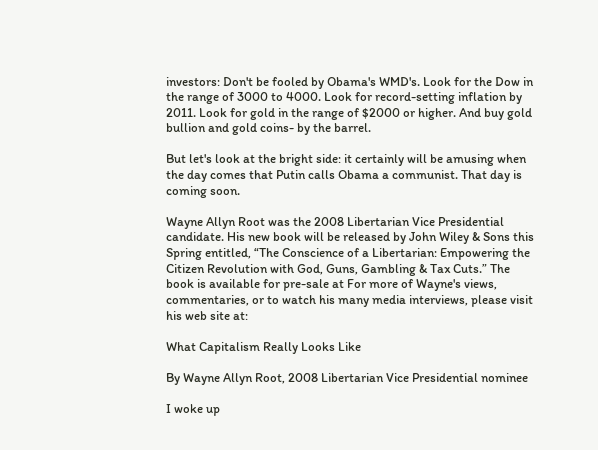investors: Don't be fooled by Obama's WMD's. Look for the Dow in the range of 3000 to 4000. Look for record-setting inflation by 2011. Look for gold in the range of $2000 or higher. And buy gold bullion and gold coins- by the barrel.

But let's look at the bright side: it certainly will be amusing when the day comes that Putin calls Obama a communist. That day is coming soon.

Wayne Allyn Root was the 2008 Libertarian Vice Presidential candidate. His new book will be released by John Wiley & Sons this Spring entitled, “The Conscience of a Libertarian: Empowering the Citizen Revolution with God, Guns, Gambling & Tax Cuts.” The book is available for pre-sale at For more of Wayne's views, commentaries, or to watch his many media interviews, please visit his web site at:

What Capitalism Really Looks Like

By Wayne Allyn Root, 2008 Libertarian Vice Presidential nominee

I woke up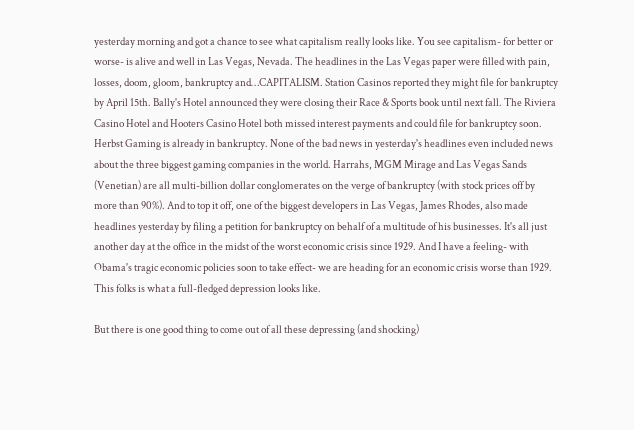yesterday morning and got a chance to see what capitalism really looks like. You see capitalism- for better or worse- is alive and well in Las Vegas, Nevada. The headlines in the Las Vegas paper were filled with pain, losses, doom, gloom, bankruptcy and…CAPITALISM. Station Casinos reported they might file for bankruptcy by April 15th. Bally's Hotel announced they were closing their Race & Sports book until next fall. The Riviera Casino Hotel and Hooters Casino Hotel both missed interest payments and could file for bankruptcy soon. Herbst Gaming is already in bankruptcy. None of the bad news in yesterday's headlines even included news about the three biggest gaming companies in the world. Harrahs, MGM Mirage and Las Vegas Sands (Venetian) are all multi-billion dollar conglomerates on the verge of bankruptcy (with stock prices off by more than 90%). And to top it off, one of the biggest developers in Las Vegas, James Rhodes, also made headlines yesterday by filing a petition for bankruptcy on behalf of a multitude of his businesses. It's all just another day at the office in the midst of the worst economic crisis since 1929. And I have a feeling- with Obama's tragic economic policies soon to take effect- we are heading for an economic crisis worse than 1929. This folks is what a full-fledged depression looks like.

But there is one good thing to come out of all these depressing (and shocking)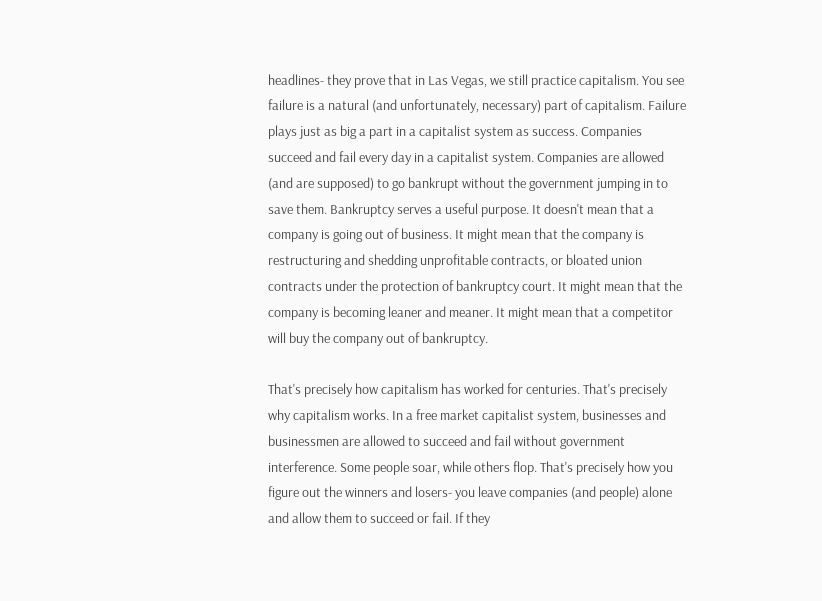headlines- they prove that in Las Vegas, we still practice capitalism. You see failure is a natural (and unfortunately, necessary) part of capitalism. Failure plays just as big a part in a capitalist system as success. Companies succeed and fail every day in a capitalist system. Companies are allowed (and are supposed) to go bankrupt without the government jumping in to save them. Bankruptcy serves a useful purpose. It doesn't mean that a company is going out of business. It might mean that the company is restructuring and shedding unprofitable contracts, or bloated union contracts under the protection of bankruptcy court. It might mean that the company is becoming leaner and meaner. It might mean that a competitor will buy the company out of bankruptcy.

That's precisely how capitalism has worked for centuries. That's precisely why capitalism works. In a free market capitalist system, businesses and businessmen are allowed to succeed and fail without government interference. Some people soar, while others flop. That's precisely how you figure out the winners and losers- you leave companies (and people) alone and allow them to succeed or fail. If they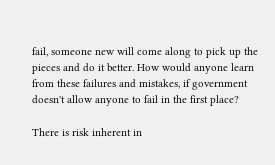fail, someone new will come along to pick up the pieces and do it better. How would anyone learn from these failures and mistakes, if government doesn't allow anyone to fail in the first place?

There is risk inherent in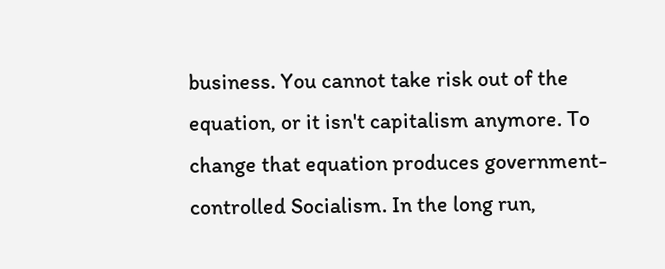business. You cannot take risk out of the equation, or it isn't capitalism anymore. To change that equation produces government-controlled Socialism. In the long run,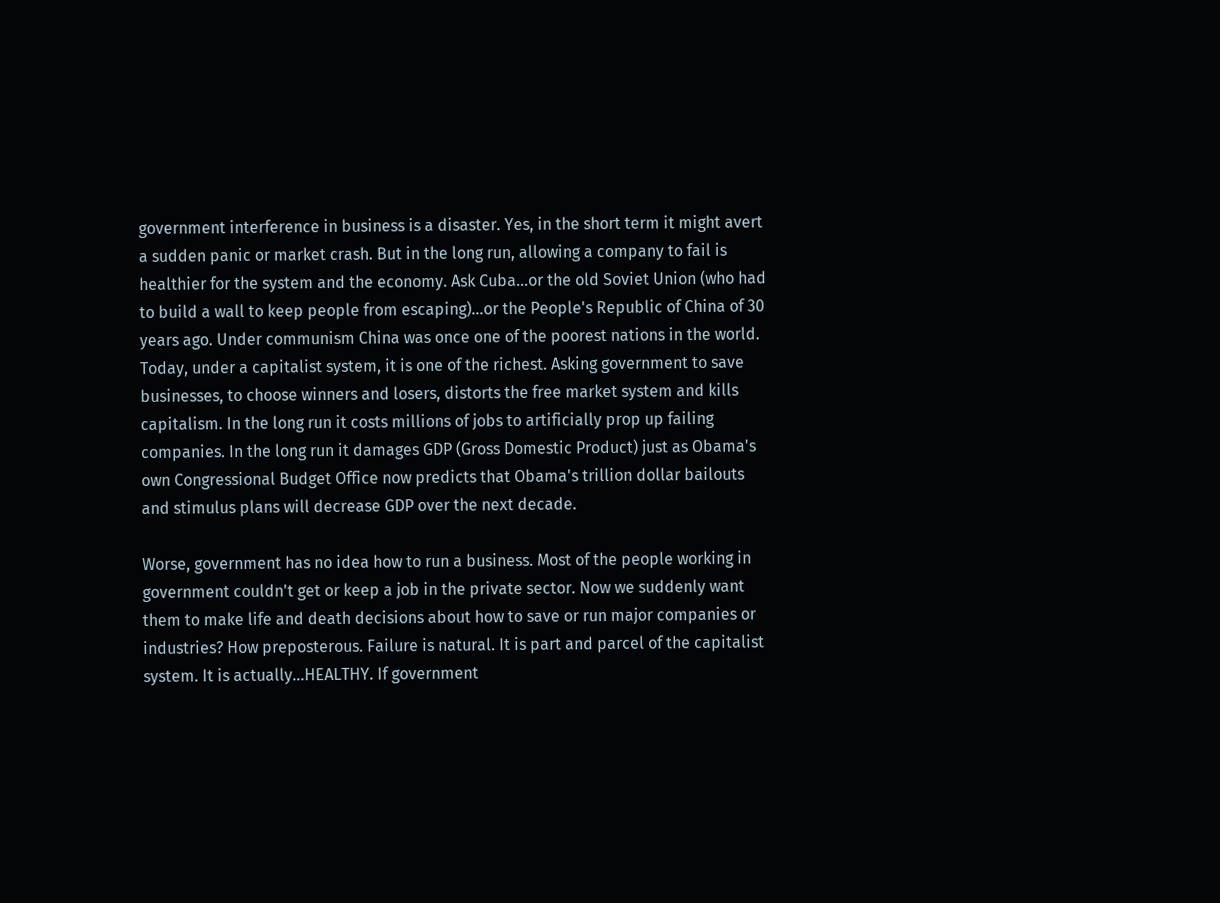government interference in business is a disaster. Yes, in the short term it might avert a sudden panic or market crash. But in the long run, allowing a company to fail is healthier for the system and the economy. Ask Cuba…or the old Soviet Union (who had to build a wall to keep people from escaping)…or the People's Republic of China of 30 years ago. Under communism China was once one of the poorest nations in the world. Today, under a capitalist system, it is one of the richest. Asking government to save businesses, to choose winners and losers, distorts the free market system and kills capitalism. In the long run it costs millions of jobs to artificially prop up failing companies. In the long run it damages GDP (Gross Domestic Product) just as Obama's own Congressional Budget Office now predicts that Obama's trillion dollar bailouts and stimulus plans will decrease GDP over the next decade.

Worse, government has no idea how to run a business. Most of the people working in government couldn't get or keep a job in the private sector. Now we suddenly want them to make life and death decisions about how to save or run major companies or industries? How preposterous. Failure is natural. It is part and parcel of the capitalist system. It is actually…HEALTHY. If government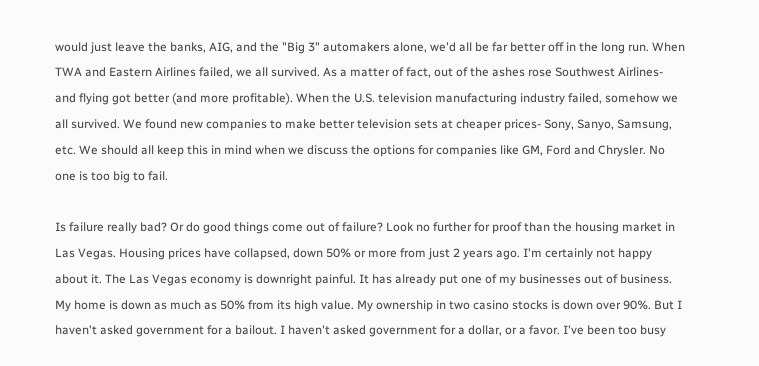would just leave the banks, AIG, and the "Big 3" automakers alone, we'd all be far better off in the long run. When TWA and Eastern Airlines failed, we all survived. As a matter of fact, out of the ashes rose Southwest Airlines- and flying got better (and more profitable). When the U.S. television manufacturing industry failed, somehow we all survived. We found new companies to make better television sets at cheaper prices- Sony, Sanyo, Samsung, etc. We should all keep this in mind when we discuss the options for companies like GM, Ford and Chrysler. No one is too big to fail.

Is failure really bad? Or do good things come out of failure? Look no further for proof than the housing market in Las Vegas. Housing prices have collapsed, down 50% or more from just 2 years ago. I'm certainly not happy about it. The Las Vegas economy is downright painful. It has already put one of my businesses out of business. My home is down as much as 50% from its high value. My ownership in two casino stocks is down over 90%. But I haven't asked government for a bailout. I haven't asked government for a dollar, or a favor. I've been too busy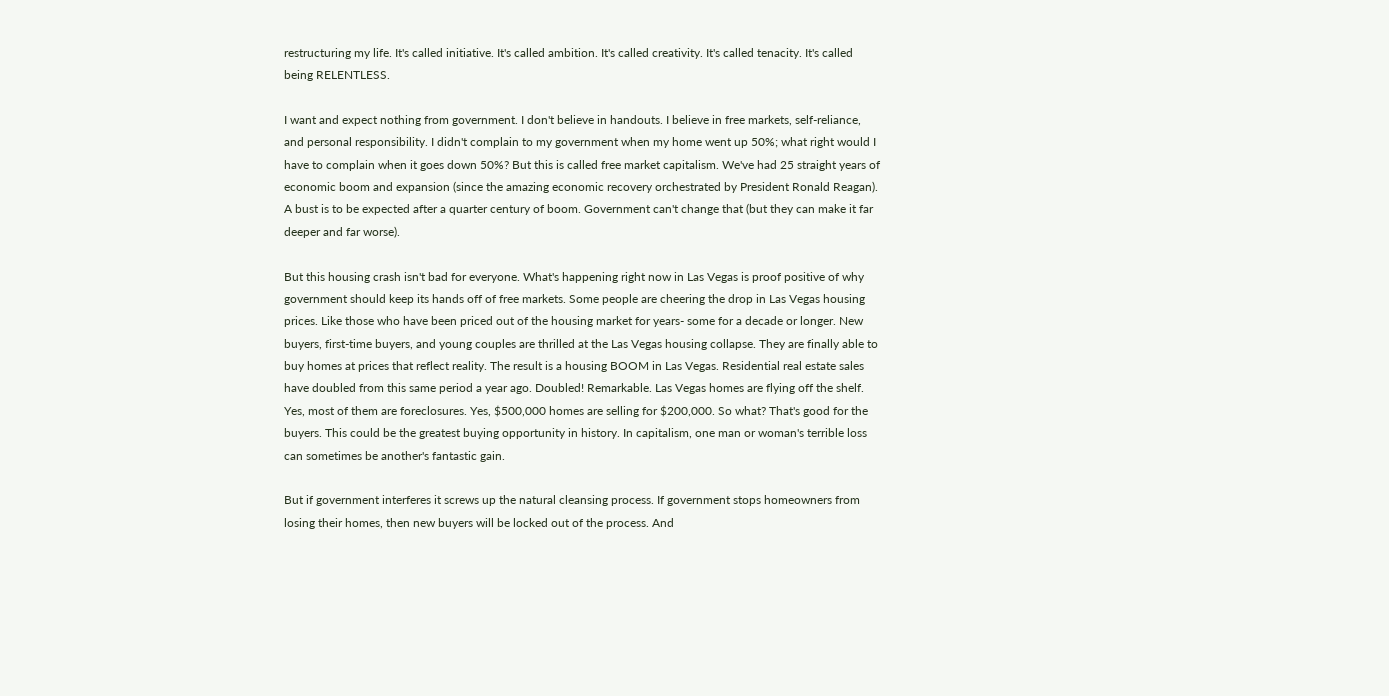restructuring my life. It's called initiative. It's called ambition. It's called creativity. It's called tenacity. It's called being RELENTLESS.

I want and expect nothing from government. I don't believe in handouts. I believe in free markets, self-reliance, and personal responsibility. I didn't complain to my government when my home went up 50%; what right would I have to complain when it goes down 50%? But this is called free market capitalism. We've had 25 straight years of economic boom and expansion (since the amazing economic recovery orchestrated by President Ronald Reagan). A bust is to be expected after a quarter century of boom. Government can't change that (but they can make it far deeper and far worse).

But this housing crash isn't bad for everyone. What's happening right now in Las Vegas is proof positive of why government should keep its hands off of free markets. Some people are cheering the drop in Las Vegas housing prices. Like those who have been priced out of the housing market for years- some for a decade or longer. New buyers, first-time buyers, and young couples are thrilled at the Las Vegas housing collapse. They are finally able to buy homes at prices that reflect reality. The result is a housing BOOM in Las Vegas. Residential real estate sales have doubled from this same period a year ago. Doubled! Remarkable. Las Vegas homes are flying off the shelf. Yes, most of them are foreclosures. Yes, $500,000 homes are selling for $200,000. So what? That's good for the buyers. This could be the greatest buying opportunity in history. In capitalism, one man or woman's terrible loss can sometimes be another's fantastic gain.

But if government interferes it screws up the natural cleansing process. If government stops homeowners from losing their homes, then new buyers will be locked out of the process. And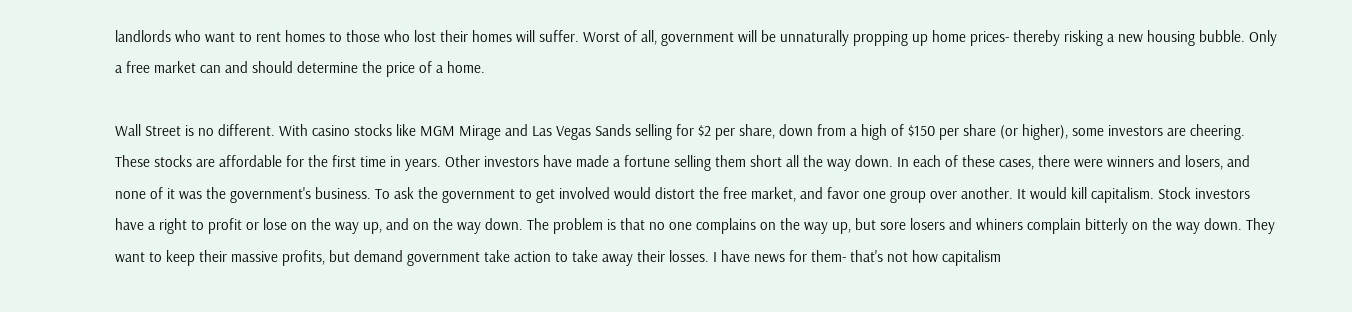landlords who want to rent homes to those who lost their homes will suffer. Worst of all, government will be unnaturally propping up home prices- thereby risking a new housing bubble. Only a free market can and should determine the price of a home.

Wall Street is no different. With casino stocks like MGM Mirage and Las Vegas Sands selling for $2 per share, down from a high of $150 per share (or higher), some investors are cheering. These stocks are affordable for the first time in years. Other investors have made a fortune selling them short all the way down. In each of these cases, there were winners and losers, and none of it was the government's business. To ask the government to get involved would distort the free market, and favor one group over another. It would kill capitalism. Stock investors have a right to profit or lose on the way up, and on the way down. The problem is that no one complains on the way up, but sore losers and whiners complain bitterly on the way down. They want to keep their massive profits, but demand government take action to take away their losses. I have news for them- that's not how capitalism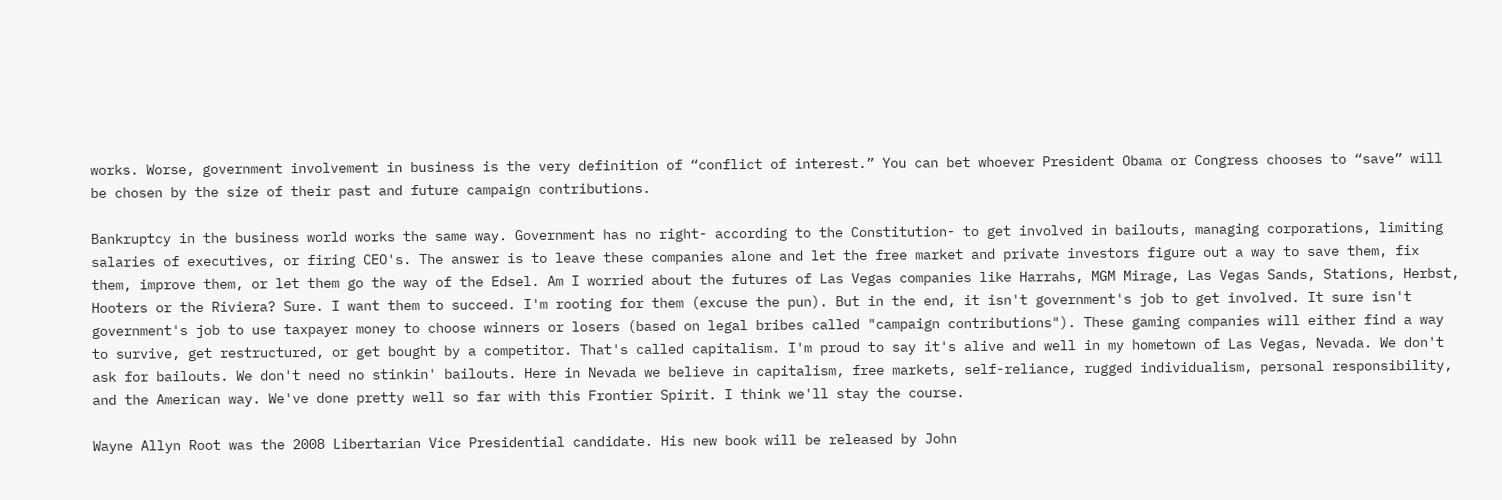works. Worse, government involvement in business is the very definition of “conflict of interest.” You can bet whoever President Obama or Congress chooses to “save” will be chosen by the size of their past and future campaign contributions.

Bankruptcy in the business world works the same way. Government has no right- according to the Constitution- to get involved in bailouts, managing corporations, limiting salaries of executives, or firing CEO's. The answer is to leave these companies alone and let the free market and private investors figure out a way to save them, fix them, improve them, or let them go the way of the Edsel. Am I worried about the futures of Las Vegas companies like Harrahs, MGM Mirage, Las Vegas Sands, Stations, Herbst, Hooters or the Riviera? Sure. I want them to succeed. I'm rooting for them (excuse the pun). But in the end, it isn't government's job to get involved. It sure isn't government's job to use taxpayer money to choose winners or losers (based on legal bribes called "campaign contributions"). These gaming companies will either find a way to survive, get restructured, or get bought by a competitor. That's called capitalism. I'm proud to say it's alive and well in my hometown of Las Vegas, Nevada. We don't ask for bailouts. We don't need no stinkin' bailouts. Here in Nevada we believe in capitalism, free markets, self-reliance, rugged individualism, personal responsibility, and the American way. We've done pretty well so far with this Frontier Spirit. I think we'll stay the course.

Wayne Allyn Root was the 2008 Libertarian Vice Presidential candidate. His new book will be released by John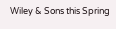Wiley & Sons this Spring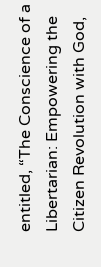entitled, “The Conscience of a Libertarian: Empowering the Citizen Revolution with God,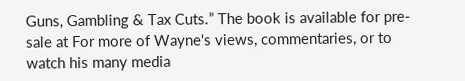Guns, Gambling & Tax Cuts.” The book is available for pre-sale at For more of Wayne's views, commentaries, or to watch his many media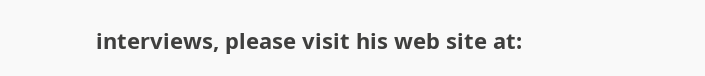interviews, please visit his web site at: